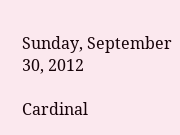Sunday, September 30, 2012

Cardinal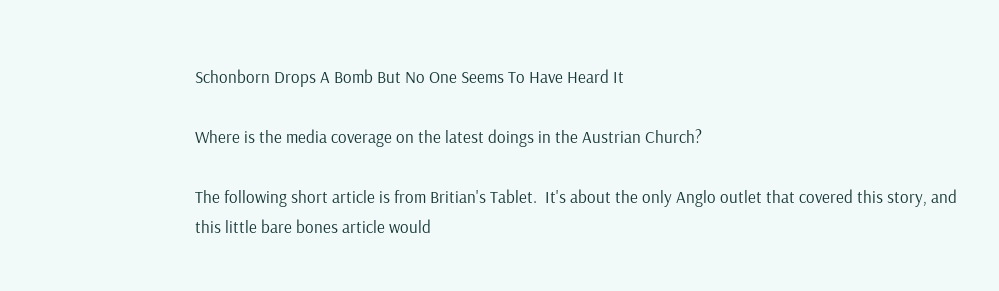Schonborn Drops A Bomb But No One Seems To Have Heard It

Where is the media coverage on the latest doings in the Austrian Church?

The following short article is from Britian's Tablet.  It's about the only Anglo outlet that covered this story, and this little bare bones article would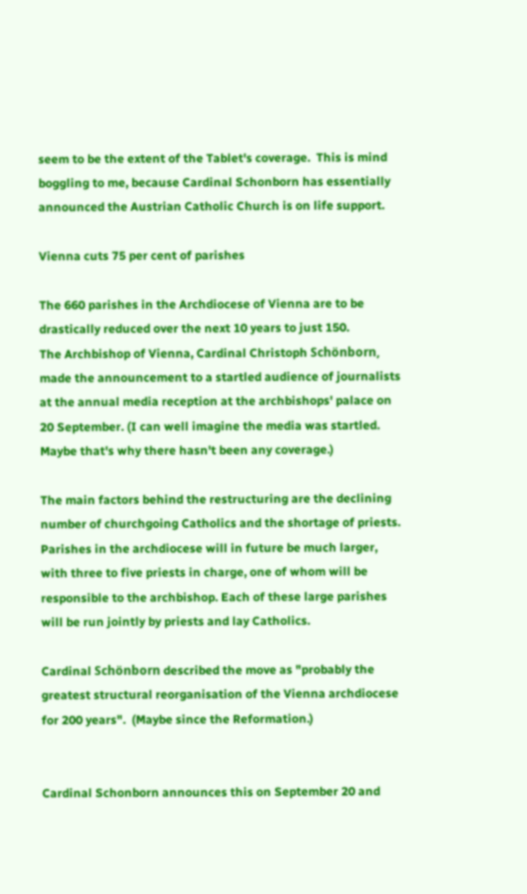seem to be the extent of the Tablet's coverage.  This is mind boggling to me, because Cardinal Schonborn has essentially announced the Austrian Catholic Church is on life support.

Vienna cuts 75 per cent of parishes

The 660 parishes in the Archdiocese of Vienna are to be drastically reduced over the next 10 years to just 150.
The Archbishop of Vienna, Cardinal Christoph Schönborn, made the announcement to a startled audience of journalists at the annual media reception at the archbishops' palace on 20 September. (I can well imagine the media was startled.  Maybe that's why there hasn't been any coverage.)

The main factors behind the restructuring are the declining number of churchgoing Catholics and the shortage of priests. Parishes in the archdiocese will in future be much larger, with three to five priests in charge, one of whom will be responsible to the archbishop. Each of these large parishes will be run jointly by priests and lay Catholics.

Cardinal Schönborn described the move as "probably the greatest structural reorganisation of the Vienna archdiocese for 200 years".  (Maybe since the Reformation.)


Cardinal Schonborn announces this on September 20 and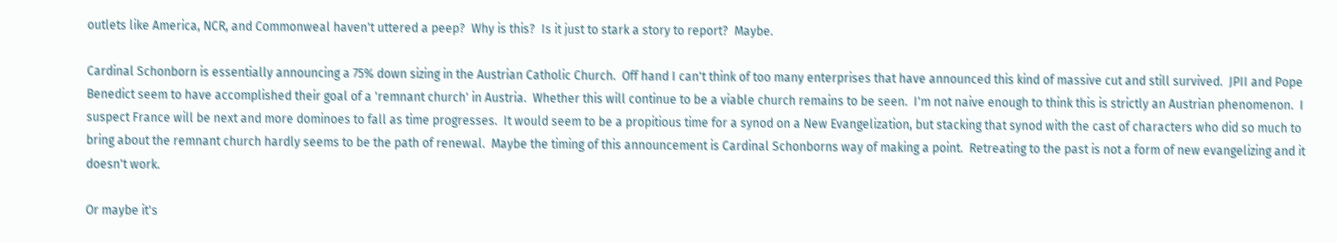outlets like America, NCR, and Commonweal haven't uttered a peep?  Why is this?  Is it just to stark a story to report?  Maybe.

Cardinal Schonborn is essentially announcing a 75% down sizing in the Austrian Catholic Church.  Off hand I can't think of too many enterprises that have announced this kind of massive cut and still survived.  JPII and Pope Benedict seem to have accomplished their goal of a 'remnant church' in Austria.  Whether this will continue to be a viable church remains to be seen.  I'm not naive enough to think this is strictly an Austrian phenomenon.  I suspect France will be next and more dominoes to fall as time progresses.  It would seem to be a propitious time for a synod on a New Evangelization, but stacking that synod with the cast of characters who did so much to bring about the remnant church hardly seems to be the path of renewal.  Maybe the timing of this announcement is Cardinal Schonborns way of making a point.  Retreating to the past is not a form of new evangelizing and it doesn't work.

Or maybe it's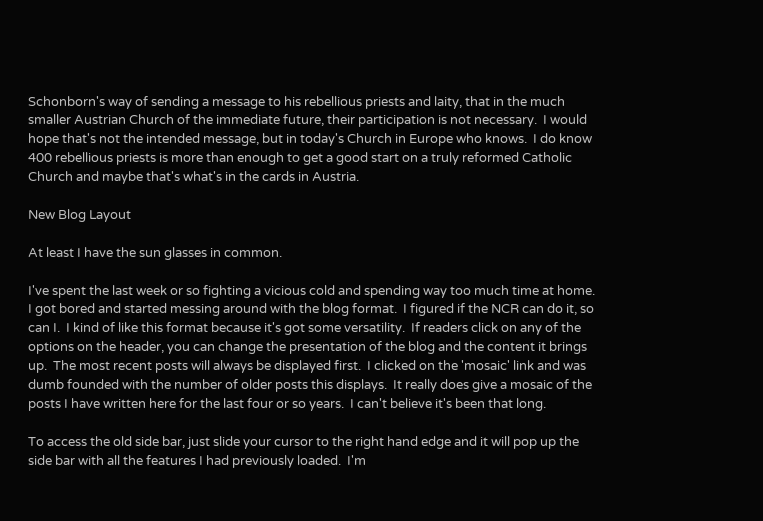Schonborn's way of sending a message to his rebellious priests and laity, that in the much smaller Austrian Church of the immediate future, their participation is not necessary.  I would hope that's not the intended message, but in today's Church in Europe who knows.  I do know 400 rebellious priests is more than enough to get a good start on a truly reformed Catholic Church and maybe that's what's in the cards in Austria.

New Blog Layout

At least I have the sun glasses in common.

I've spent the last week or so fighting a vicious cold and spending way too much time at home.  I got bored and started messing around with the blog format.  I figured if the NCR can do it, so can I.  I kind of like this format because it's got some versatility.  If readers click on any of the options on the header, you can change the presentation of the blog and the content it brings up.  The most recent posts will always be displayed first.  I clicked on the 'mosaic' link and was dumb founded with the number of older posts this displays.  It really does give a mosaic of the posts I have written here for the last four or so years.  I can't believe it's been that long.

To access the old side bar, just slide your cursor to the right hand edge and it will pop up the side bar with all the features I had previously loaded.  I'm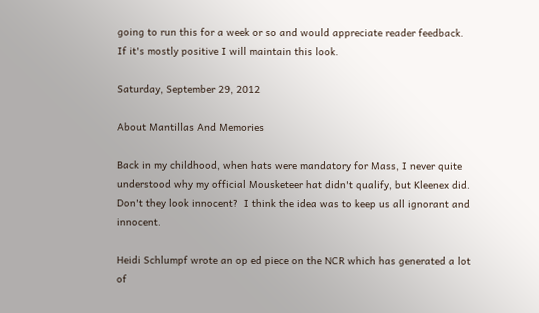going to run this for a week or so and would appreciate reader feedback.  If it's mostly positive I will maintain this look.

Saturday, September 29, 2012

About Mantillas And Memories

Back in my childhood, when hats were mandatory for Mass, I never quite understood why my official Mousketeer hat didn't qualify, but Kleenex did.  Don't they look innocent?  I think the idea was to keep us all ignorant and innocent.

Heidi Schlumpf wrote an op ed piece on the NCR which has generated a lot of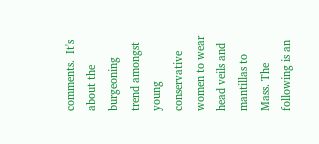comments.  It's about the burgeoning trend amongst young conservative women to wear head veils and mantillas to Mass. The following is an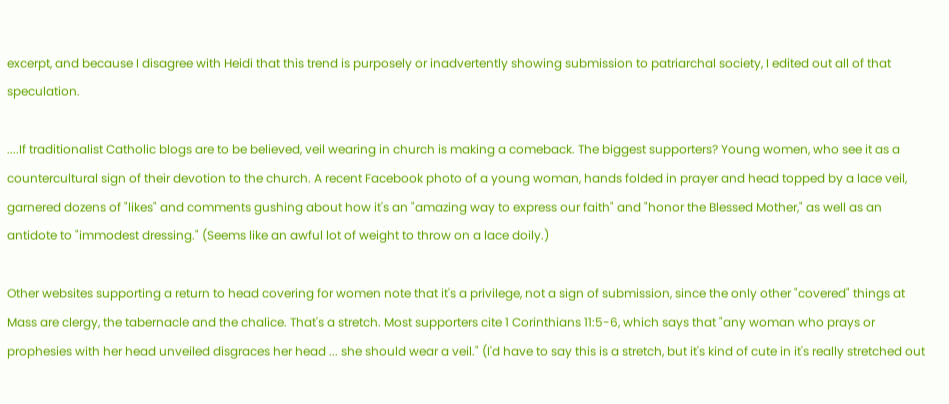excerpt, and because I disagree with Heidi that this trend is purposely or inadvertently showing submission to patriarchal society, I edited out all of that speculation.

....If traditionalist Catholic blogs are to be believed, veil wearing in church is making a comeback. The biggest supporters? Young women, who see it as a countercultural sign of their devotion to the church. A recent Facebook photo of a young woman, hands folded in prayer and head topped by a lace veil, garnered dozens of "likes" and comments gushing about how it's an "amazing way to express our faith" and "honor the Blessed Mother," as well as an antidote to "immodest dressing." (Seems like an awful lot of weight to throw on a lace doily.)

Other websites supporting a return to head covering for women note that it's a privilege, not a sign of submission, since the only other "covered" things at Mass are clergy, the tabernacle and the chalice. That's a stretch. Most supporters cite 1 Corinthians 11:5-6, which says that "any woman who prays or prophesies with her head unveiled disgraces her head ... she should wear a veil." (I'd have to say this is a stretch, but it's kind of cute in it's really stretched out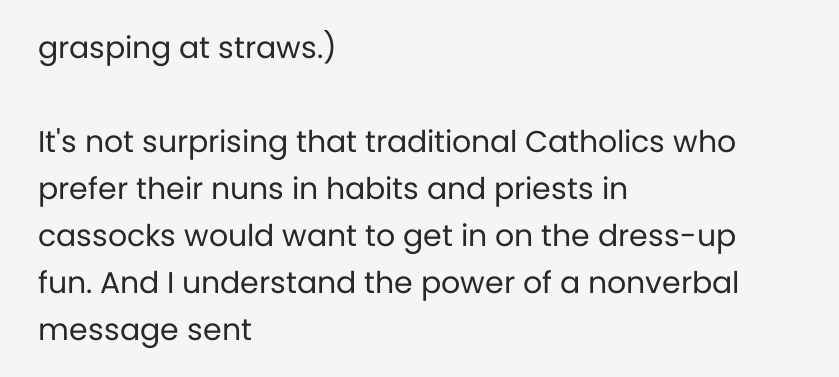grasping at straws.)

It's not surprising that traditional Catholics who prefer their nuns in habits and priests in cassocks would want to get in on the dress-up fun. And I understand the power of a nonverbal message sent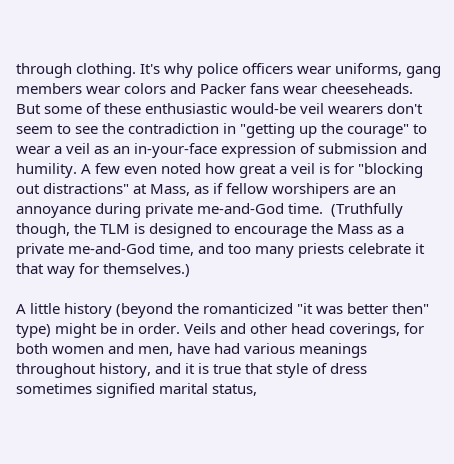through clothing. It's why police officers wear uniforms, gang members wear colors and Packer fans wear cheeseheads.
But some of these enthusiastic would-be veil wearers don't seem to see the contradiction in "getting up the courage" to wear a veil as an in-your-face expression of submission and humility. A few even noted how great a veil is for "blocking out distractions" at Mass, as if fellow worshipers are an annoyance during private me-and-God time.  (Truthfully though, the TLM is designed to encourage the Mass as a private me-and-God time, and too many priests celebrate it that way for themselves.)

A little history (beyond the romanticized "it was better then" type) might be in order. Veils and other head coverings, for both women and men, have had various meanings throughout history, and it is true that style of dress sometimes signified marital status,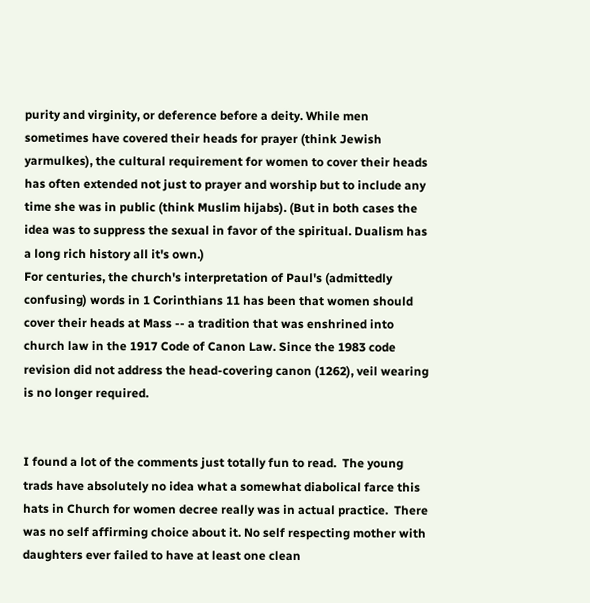purity and virginity, or deference before a deity. While men sometimes have covered their heads for prayer (think Jewish yarmulkes), the cultural requirement for women to cover their heads has often extended not just to prayer and worship but to include any time she was in public (think Muslim hijabs). (But in both cases the idea was to suppress the sexual in favor of the spiritual. Dualism has a long rich history all it's own.)
For centuries, the church's interpretation of Paul's (admittedly confusing) words in 1 Corinthians 11 has been that women should cover their heads at Mass -- a tradition that was enshrined into church law in the 1917 Code of Canon Law. Since the 1983 code revision did not address the head-covering canon (1262), veil wearing is no longer required.


I found a lot of the comments just totally fun to read.  The young trads have absolutely no idea what a somewhat diabolical farce this hats in Church for women decree really was in actual practice.  There was no self affirming choice about it. No self respecting mother with daughters ever failed to have at least one clean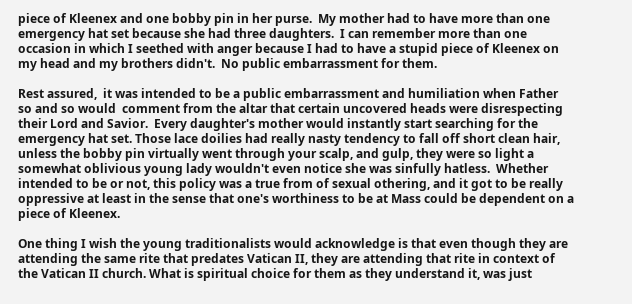piece of Kleenex and one bobby pin in her purse.  My mother had to have more than one emergency hat set because she had three daughters.  I can remember more than one occasion in which I seethed with anger because I had to have a stupid piece of Kleenex on my head and my brothers didn't.  No public embarrassment for them.

Rest assured,  it was intended to be a public embarrassment and humiliation when Father so and so would  comment from the altar that certain uncovered heads were disrespecting their Lord and Savior.  Every daughter's mother would instantly start searching for the emergency hat set. Those lace doilies had really nasty tendency to fall off short clean hair, unless the bobby pin virtually went through your scalp, and gulp, they were so light a somewhat oblivious young lady wouldn't even notice she was sinfully hatless.  Whether intended to be or not, this policy was a true from of sexual othering, and it got to be really oppressive at least in the sense that one's worthiness to be at Mass could be dependent on a piece of Kleenex.

One thing I wish the young traditionalists would acknowledge is that even though they are attending the same rite that predates Vatican II, they are attending that rite in context of the Vatican II church. What is spiritual choice for them as they understand it, was just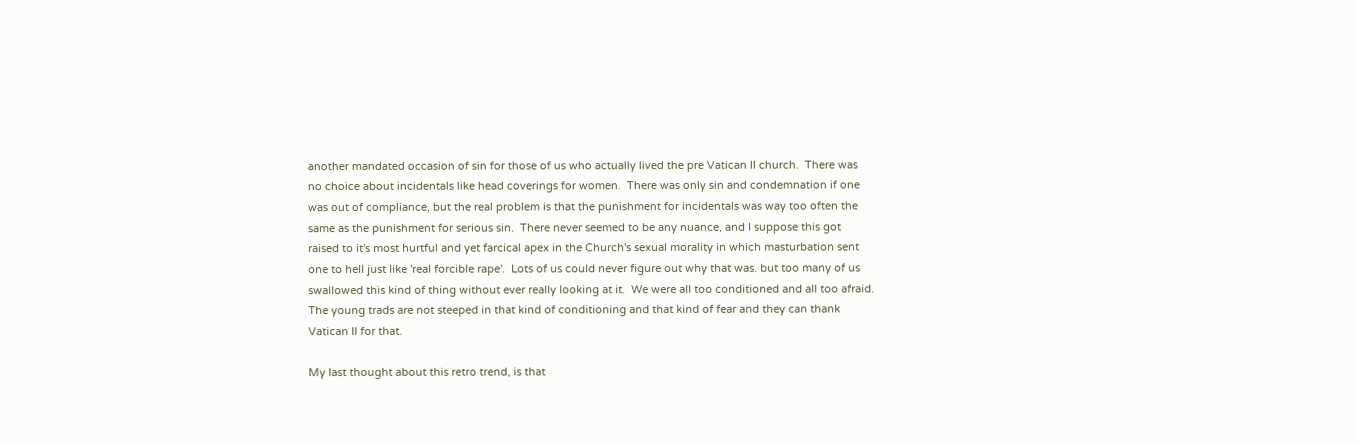another mandated occasion of sin for those of us who actually lived the pre Vatican II church.  There was no choice about incidentals like head coverings for women.  There was only sin and condemnation if one was out of compliance, but the real problem is that the punishment for incidentals was way too often the same as the punishment for serious sin.  There never seemed to be any nuance, and I suppose this got raised to it's most hurtful and yet farcical apex in the Church's sexual morality in which masturbation sent one to hell just like 'real forcible rape'.  Lots of us could never figure out why that was. but too many of us swallowed this kind of thing without ever really looking at it.  We were all too conditioned and all too afraid.  The young trads are not steeped in that kind of conditioning and that kind of fear and they can thank Vatican II for that.

My last thought about this retro trend, is that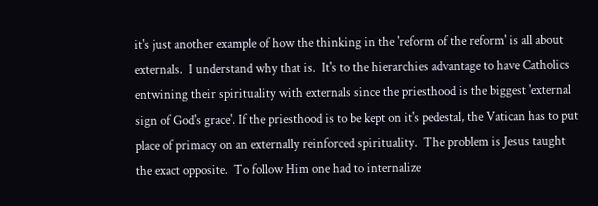it's just another example of how the thinking in the 'reform of the reform' is all about externals.  I understand why that is.  It's to the hierarchies advantage to have Catholics entwining their spirituality with externals since the priesthood is the biggest 'external sign of God's grace'. If the priesthood is to be kept on it's pedestal, the Vatican has to put place of primacy on an externally reinforced spirituality.  The problem is Jesus taught the exact opposite.  To follow Him one had to internalize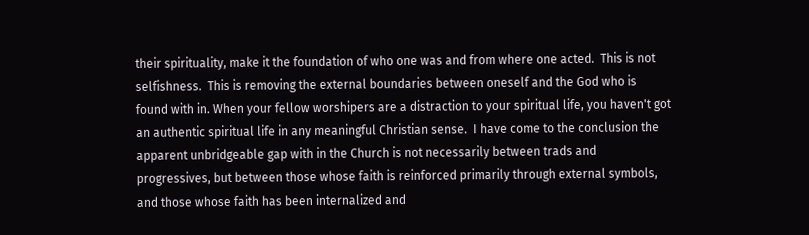their spirituality, make it the foundation of who one was and from where one acted.  This is not selfishness.  This is removing the external boundaries between oneself and the God who is found with in. When your fellow worshipers are a distraction to your spiritual life, you haven't got an authentic spiritual life in any meaningful Christian sense.  I have come to the conclusion the apparent unbridgeable gap with in the Church is not necessarily between trads and progressives, but between those whose faith is reinforced primarily through external symbols, and those whose faith has been internalized and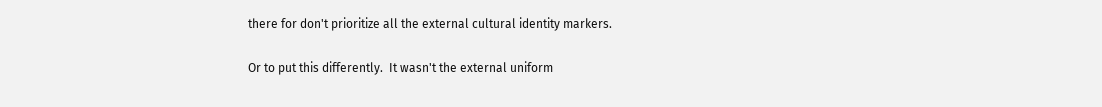there for don't prioritize all the external cultural identity markers.

Or to put this differently.  It wasn't the external uniform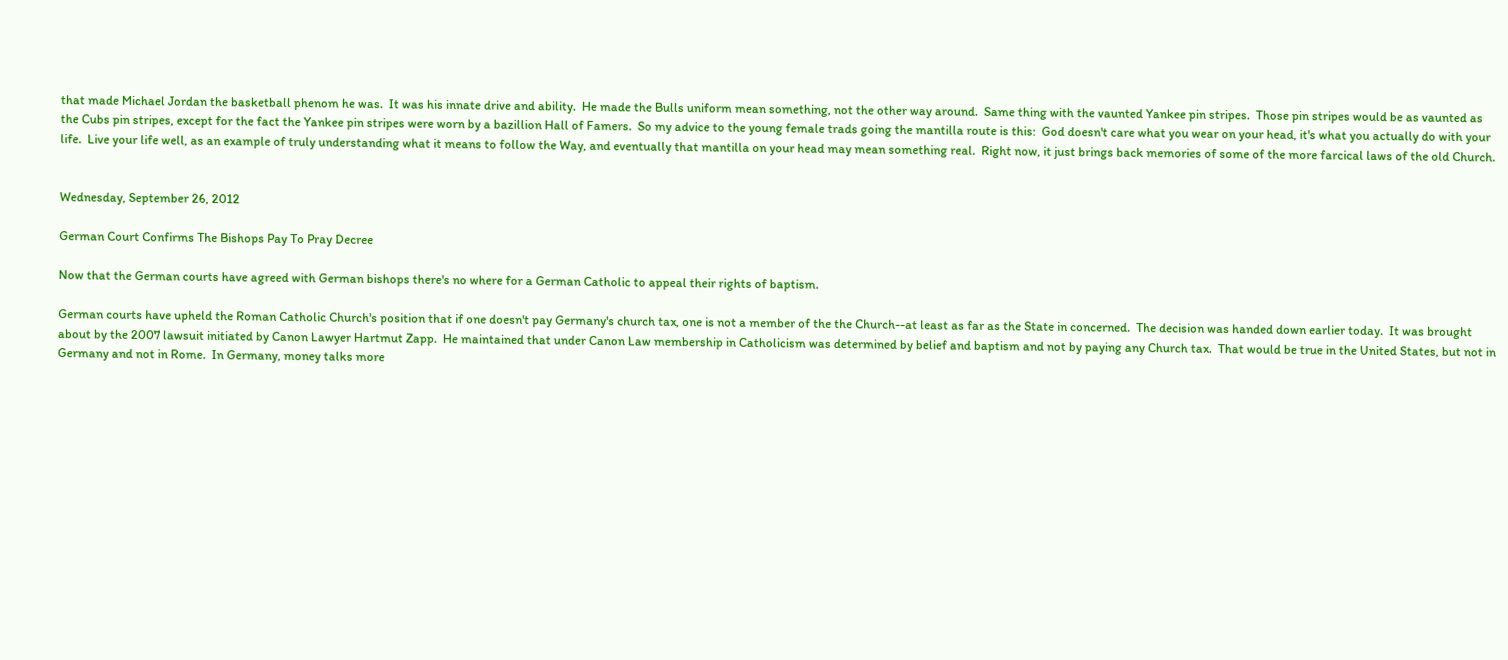that made Michael Jordan the basketball phenom he was.  It was his innate drive and ability.  He made the Bulls uniform mean something, not the other way around.  Same thing with the vaunted Yankee pin stripes.  Those pin stripes would be as vaunted as the Cubs pin stripes, except for the fact the Yankee pin stripes were worn by a bazillion Hall of Famers.  So my advice to the young female trads going the mantilla route is this:  God doesn't care what you wear on your head, it's what you actually do with your life.  Live your life well, as an example of truly understanding what it means to follow the Way, and eventually that mantilla on your head may mean something real.  Right now, it just brings back memories of some of the more farcical laws of the old Church.


Wednesday, September 26, 2012

German Court Confirms The Bishops Pay To Pray Decree

Now that the German courts have agreed with German bishops there's no where for a German Catholic to appeal their rights of baptism.

German courts have upheld the Roman Catholic Church's position that if one doesn't pay Germany's church tax, one is not a member of the the Church--at least as far as the State in concerned.  The decision was handed down earlier today.  It was brought about by the 2007 lawsuit initiated by Canon Lawyer Hartmut Zapp.  He maintained that under Canon Law membership in Catholicism was determined by belief and baptism and not by paying any Church tax.  That would be true in the United States, but not in Germany and not in Rome.  In Germany, money talks more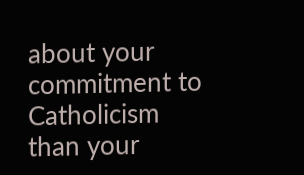about your commitment to Catholicism than your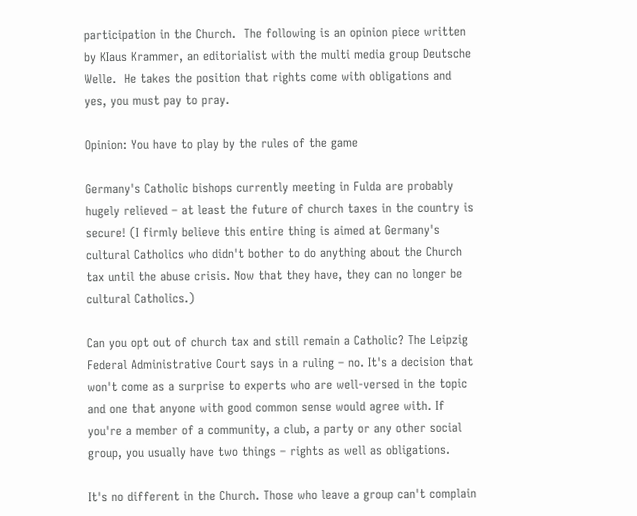participation in the Church.  The following is an opinion piece written by KIaus Krammer, an editorialist with the multi media group Deutsche Welle.  He takes the position that rights come with obligations and yes, you must pay to pray.

Opinion: You have to play by the rules of the game

Germany's Catholic bishops currently meeting in Fulda are probably hugely relieved – at least the future of church taxes in the country is secure! (I firmly believe this entire thing is aimed at Germany's cultural Catholics who didn't bother to do anything about the Church tax until the abuse crisis. Now that they have, they can no longer be cultural Catholics.)

Can you opt out of church tax and still remain a Catholic? The Leipzig Federal Administrative Court says in a ruling – no. It's a decision that won't come as a surprise to experts who are well-versed in the topic and one that anyone with good common sense would agree with. If you're a member of a community, a club, a party or any other social group, you usually have two things – rights as well as obligations.

It's no different in the Church. Those who leave a group can't complain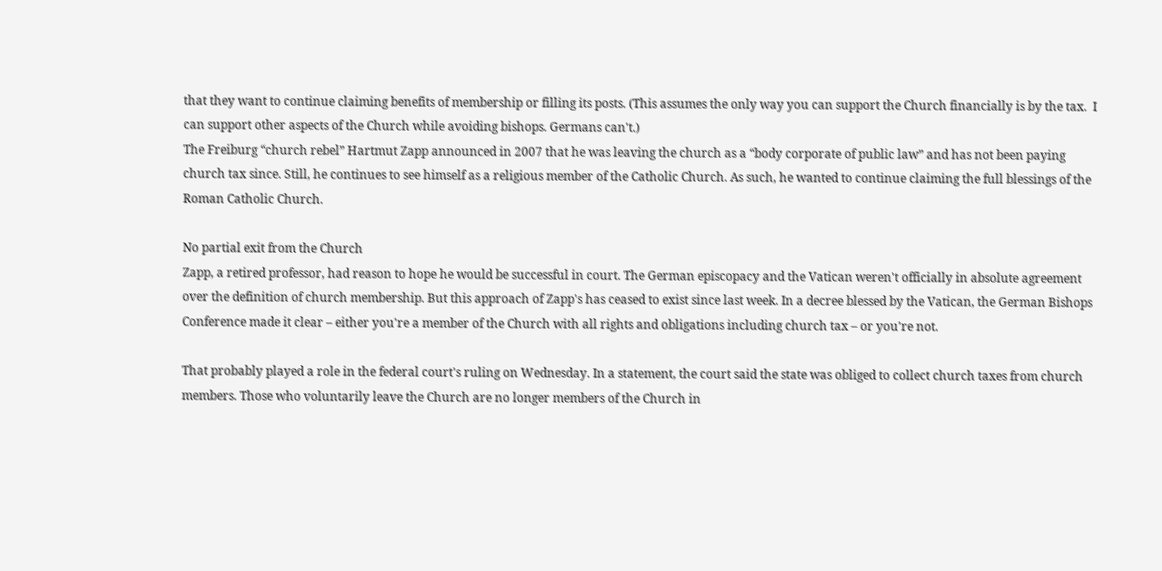that they want to continue claiming benefits of membership or filling its posts. (This assumes the only way you can support the Church financially is by the tax.  I can support other aspects of the Church while avoiding bishops. Germans can't.)
The Freiburg “church rebel” Hartmut Zapp announced in 2007 that he was leaving the church as a “body corporate of public law” and has not been paying church tax since. Still, he continues to see himself as a religious member of the Catholic Church. As such, he wanted to continue claiming the full blessings of the Roman Catholic Church.

No partial exit from the Church
Zapp, a retired professor, had reason to hope he would be successful in court. The German episcopacy and the Vatican weren't officially in absolute agreement over the definition of church membership. But this approach of Zapp's has ceased to exist since last week. In a decree blessed by the Vatican, the German Bishops Conference made it clear – either you're a member of the Church with all rights and obligations including church tax – or you're not.

That probably played a role in the federal court's ruling on Wednesday. In a statement, the court said the state was obliged to collect church taxes from church members. Those who voluntarily leave the Church are no longer members of the Church in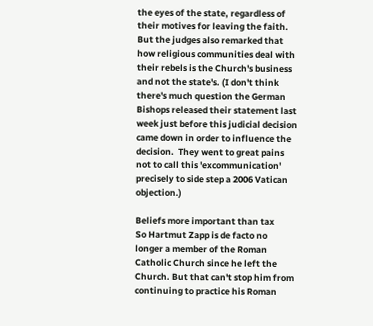the eyes of the state, regardless of their motives for leaving the faith.
But the judges also remarked that how religious communities deal with their rebels is the Church's business and not the state's. (I don't think there's much question the German Bishops released their statement last week just before this judicial decision came down in order to influence the decision.  They went to great pains not to call this 'excommunication' precisely to side step a 2006 Vatican objection.)

Beliefs more important than tax
So Hartmut Zapp is de facto no longer a member of the Roman Catholic Church since he left the Church. But that can't stop him from continuing to practice his Roman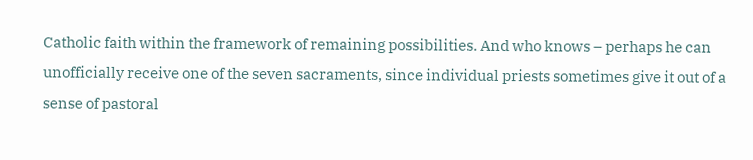Catholic faith within the framework of remaining possibilities. And who knows – perhaps he can unofficially receive one of the seven sacraments, since individual priests sometimes give it out of a sense of pastoral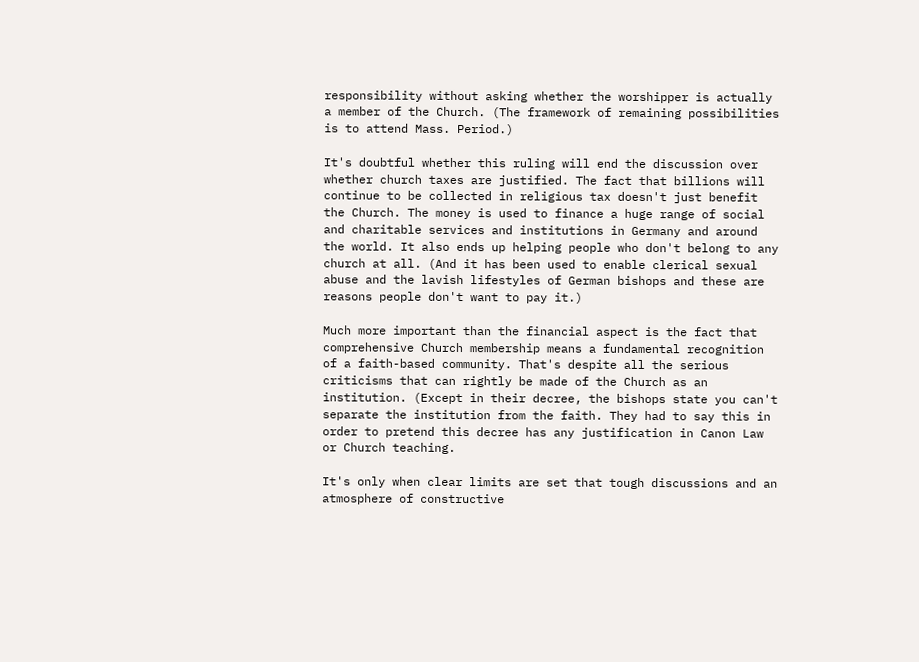responsibility without asking whether the worshipper is actually a member of the Church. (The framework of remaining possibilities is to attend Mass. Period.)

It's doubtful whether this ruling will end the discussion over whether church taxes are justified. The fact that billions will continue to be collected in religious tax doesn't just benefit the Church. The money is used to finance a huge range of social and charitable services and institutions in Germany and around the world. It also ends up helping people who don't belong to any church at all. (And it has been used to enable clerical sexual abuse and the lavish lifestyles of German bishops and these are reasons people don't want to pay it.)

Much more important than the financial aspect is the fact that comprehensive Church membership means a fundamental recognition of a faith-based community. That's despite all the serious criticisms that can rightly be made of the Church as an institution. (Except in their decree, the bishops state you can't separate the institution from the faith. They had to say this in order to pretend this decree has any justification in Canon Law or Church teaching.

It's only when clear limits are set that tough discussions and an atmosphere of constructive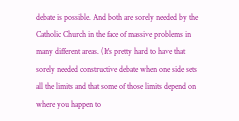debate is possible. And both are sorely needed by the Catholic Church in the face of massive problems in many different areas. (It's pretty hard to have that sorely needed constructive debate when one side sets all the limits and that some of those limits depend on where you happen to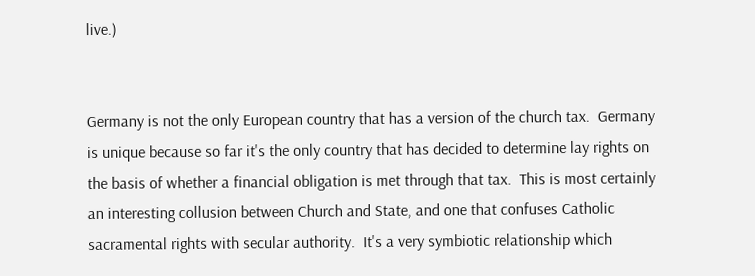live.)


Germany is not the only European country that has a version of the church tax.  Germany is unique because so far it's the only country that has decided to determine lay rights on the basis of whether a financial obligation is met through that tax.  This is most certainly an interesting collusion between Church and State, and one that confuses Catholic sacramental rights with secular authority.  It's a very symbiotic relationship which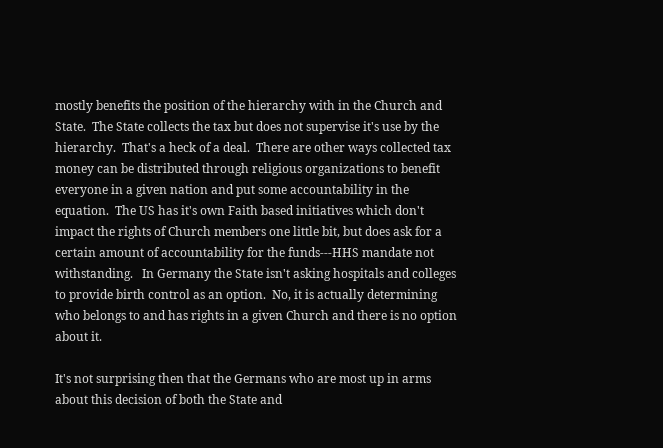mostly benefits the position of the hierarchy with in the Church and State.  The State collects the tax but does not supervise it's use by the hierarchy.  That's a heck of a deal.  There are other ways collected tax money can be distributed through religious organizations to benefit everyone in a given nation and put some accountability in the equation.  The US has it's own Faith based initiatives which don't impact the rights of Church members one little bit, but does ask for a certain amount of accountability for the funds---HHS mandate not withstanding.   In Germany the State isn't asking hospitals and colleges to provide birth control as an option.  No, it is actually determining who belongs to and has rights in a given Church and there is no option about it.

It's not surprising then that the Germans who are most up in arms about this decision of both the State and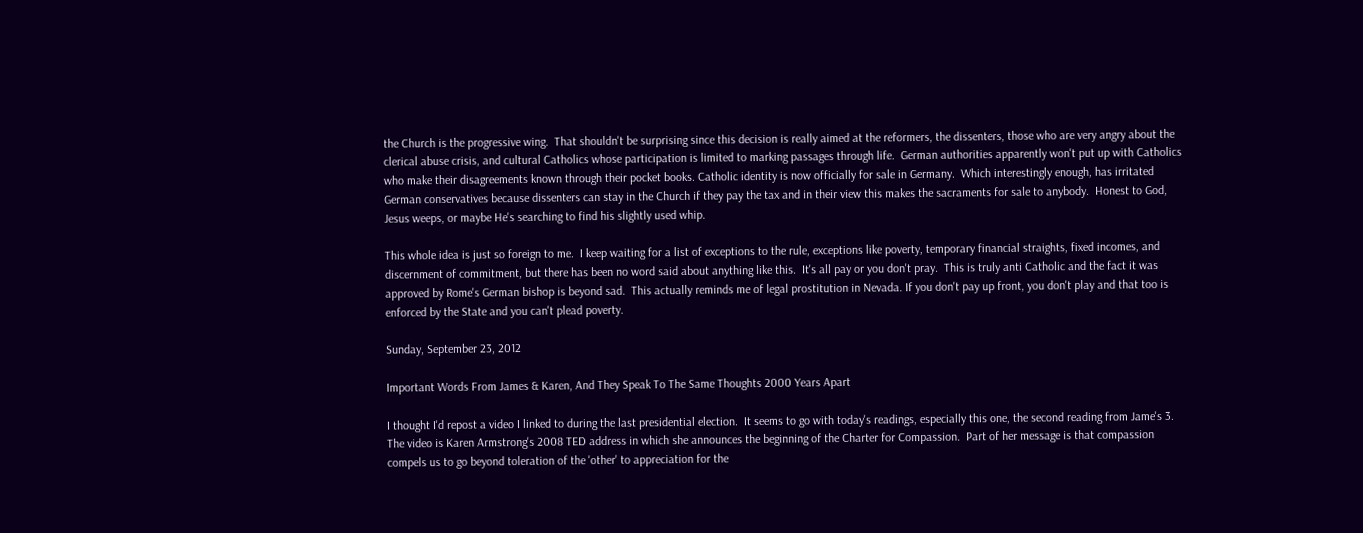the Church is the progressive wing.  That shouldn't be surprising since this decision is really aimed at the reformers, the dissenters, those who are very angry about the clerical abuse crisis, and cultural Catholics whose participation is limited to marking passages through life.  German authorities apparently won't put up with Catholics who make their disagreements known through their pocket books. Catholic identity is now officially for sale in Germany.  Which interestingly enough, has irritated German conservatives because dissenters can stay in the Church if they pay the tax and in their view this makes the sacraments for sale to anybody.  Honest to God, Jesus weeps, or maybe He's searching to find his slightly used whip.

This whole idea is just so foreign to me.  I keep waiting for a list of exceptions to the rule, exceptions like poverty, temporary financial straights, fixed incomes, and discernment of commitment, but there has been no word said about anything like this.  It's all pay or you don't pray.  This is truly anti Catholic and the fact it was approved by Rome's German bishop is beyond sad.  This actually reminds me of legal prostitution in Nevada. If you don't pay up front, you don't play and that too is enforced by the State and you can't plead poverty.

Sunday, September 23, 2012

Important Words From James & Karen, And They Speak To The Same Thoughts 2000 Years Apart

I thought I'd repost a video I linked to during the last presidential election.  It seems to go with today's readings, especially this one, the second reading from Jame's 3.  The video is Karen Armstrong's 2008 TED address in which she announces the beginning of the Charter for Compassion.  Part of her message is that compassion compels us to go beyond toleration of the 'other' to appreciation for the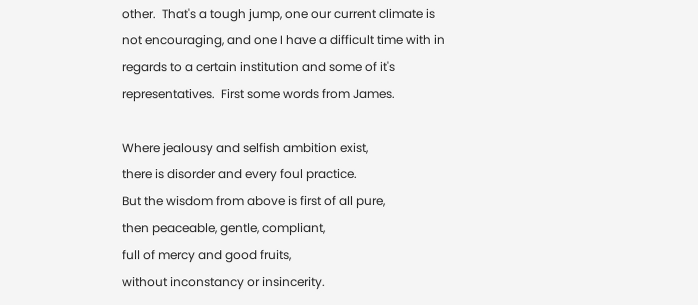other.  That's a tough jump, one our current climate is not encouraging, and one I have a difficult time with in regards to a certain institution and some of it's representatives.  First some words from James.

Where jealousy and selfish ambition exist,
there is disorder and every foul practice.
But the wisdom from above is first of all pure,
then peaceable, gentle, compliant,
full of mercy and good fruits,
without inconstancy or insincerity.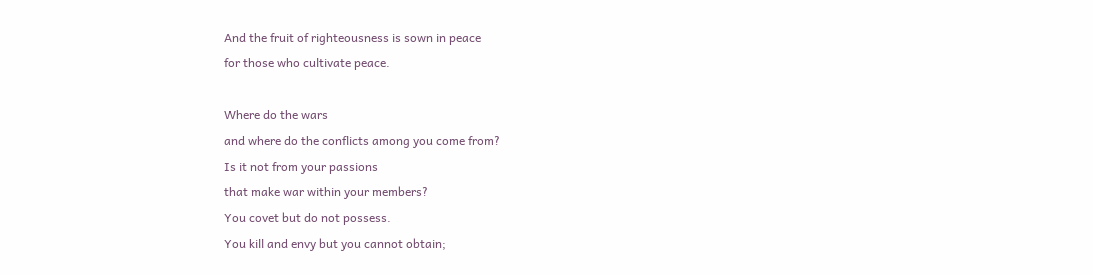And the fruit of righteousness is sown in peace
for those who cultivate peace.

Where do the wars
and where do the conflicts among you come from?
Is it not from your passions
that make war within your members?
You covet but do not possess.
You kill and envy but you cannot obtain;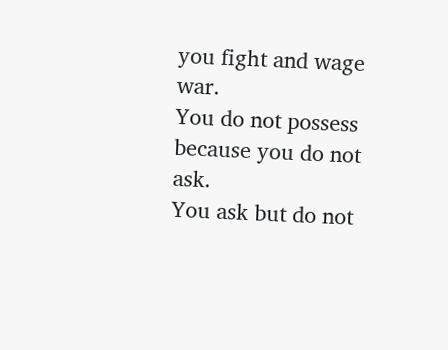you fight and wage war.
You do not possess because you do not ask.
You ask but do not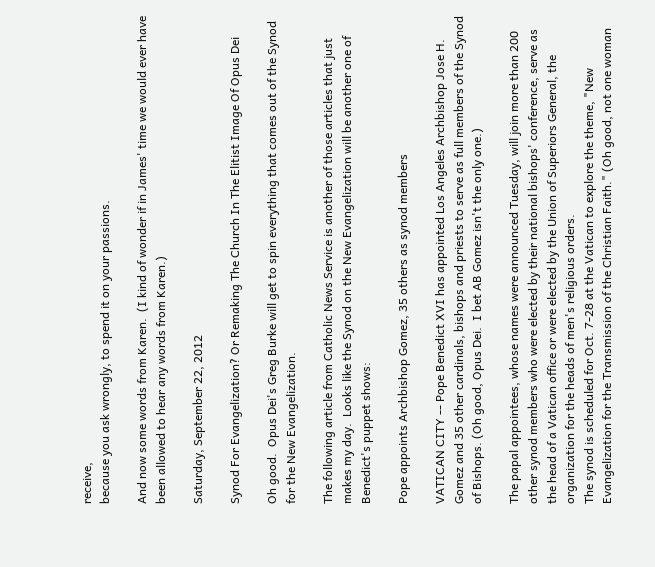receive,
because you ask wrongly, to spend it on your passions.

And now some words from Karen.  (I kind of wonder if in James' time we would ever have been allowed to hear any words from Karen.)

Saturday, September 22, 2012

Synod For Evangelization? Or Remaking The Church In The Elitist Image Of Opus Dei

Oh good.  Opus Dei's Greg Burke will get to spin everything that comes out of the Synod for the New Evangelization.

The following article from Catholic News Service is another of those articles that just makes my day.  Looks like the Synod on the New Evangelization will be another one of Benedict's puppet shows:

Pope appoints Archbishop Gomez, 35 others as synod members

VATICAN CITY -- Pope Benedict XVI has appointed Los Angeles Archbishop Jose H. Gomez and 35 other cardinals, bishops and priests to serve as full members of the Synod of Bishops. (Oh good, Opus Dei.  I bet AB Gomez isn't the only one.)

The papal appointees, whose names were announced Tuesday, will join more than 200 other synod members who were elected by their national bishops' conference, serve as the head of a Vatican office or were elected by the Union of Superiors General, the organization for the heads of men's religious orders.
The synod is scheduled for Oct. 7-28 at the Vatican to explore the theme, "New Evangelization for the Transmission of the Christian Faith." (Oh good, not one woman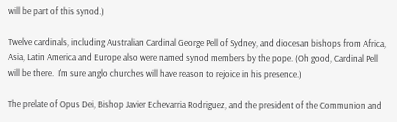will be part of this synod.)

Twelve cardinals, including Australian Cardinal George Pell of Sydney, and diocesan bishops from Africa, Asia, Latin America and Europe also were named synod members by the pope. (Oh good, Cardinal Pell will be there.  I'm sure anglo churches will have reason to rejoice in his presence.)

The prelate of Opus Dei, Bishop Javier Echevarria Rodriguez, and the president of the Communion and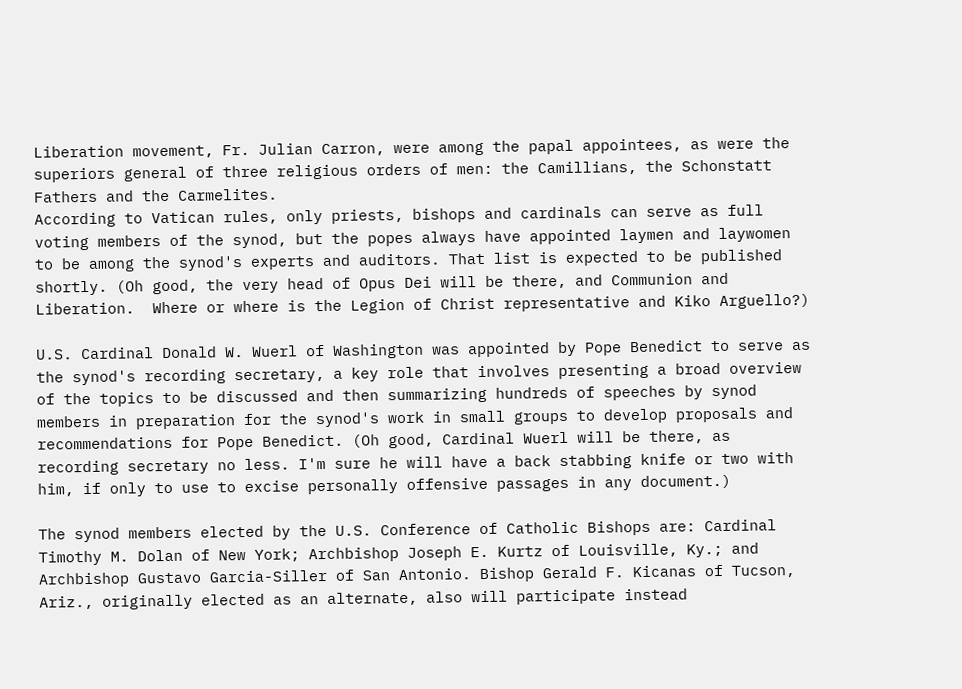Liberation movement, Fr. Julian Carron, were among the papal appointees, as were the superiors general of three religious orders of men: the Camillians, the Schonstatt Fathers and the Carmelites.
According to Vatican rules, only priests, bishops and cardinals can serve as full voting members of the synod, but the popes always have appointed laymen and laywomen to be among the synod's experts and auditors. That list is expected to be published shortly. (Oh good, the very head of Opus Dei will be there, and Communion and Liberation.  Where or where is the Legion of Christ representative and Kiko Arguello?)

U.S. Cardinal Donald W. Wuerl of Washington was appointed by Pope Benedict to serve as the synod's recording secretary, a key role that involves presenting a broad overview of the topics to be discussed and then summarizing hundreds of speeches by synod members in preparation for the synod's work in small groups to develop proposals and recommendations for Pope Benedict. (Oh good, Cardinal Wuerl will be there, as recording secretary no less. I'm sure he will have a back stabbing knife or two with him, if only to use to excise personally offensive passages in any document.)

The synod members elected by the U.S. Conference of Catholic Bishops are: Cardinal Timothy M. Dolan of New York; Archbishop Joseph E. Kurtz of Louisville, Ky.; and Archbishop Gustavo Garcia-Siller of San Antonio. Bishop Gerald F. Kicanas of Tucson, Ariz., originally elected as an alternate, also will participate instead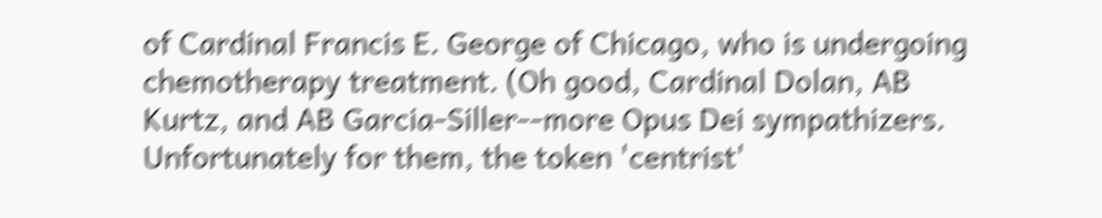of Cardinal Francis E. George of Chicago, who is undergoing chemotherapy treatment. (Oh good, Cardinal Dolan, AB Kurtz, and AB Garcia-Siller--more Opus Dei sympathizers. Unfortunately for them, the token 'centrist'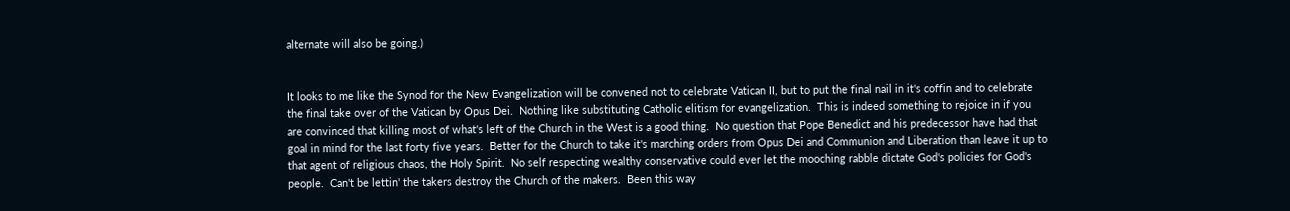alternate will also be going.)


It looks to me like the Synod for the New Evangelization will be convened not to celebrate Vatican II, but to put the final nail in it's coffin and to celebrate the final take over of the Vatican by Opus Dei.  Nothing like substituting Catholic elitism for evangelization.  This is indeed something to rejoice in if you are convinced that killing most of what's left of the Church in the West is a good thing.  No question that Pope Benedict and his predecessor have had that goal in mind for the last forty five years.  Better for the Church to take it's marching orders from Opus Dei and Communion and Liberation than leave it up to that agent of religious chaos, the Holy Spirit.  No self respecting wealthy conservative could ever let the mooching rabble dictate God's policies for God's people.  Can't be lettin' the takers destroy the Church of the makers.  Been this way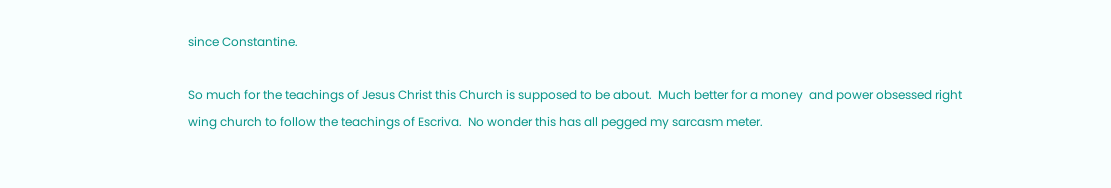since Constantine.

So much for the teachings of Jesus Christ this Church is supposed to be about.  Much better for a money  and power obsessed right wing church to follow the teachings of Escriva.  No wonder this has all pegged my sarcasm meter.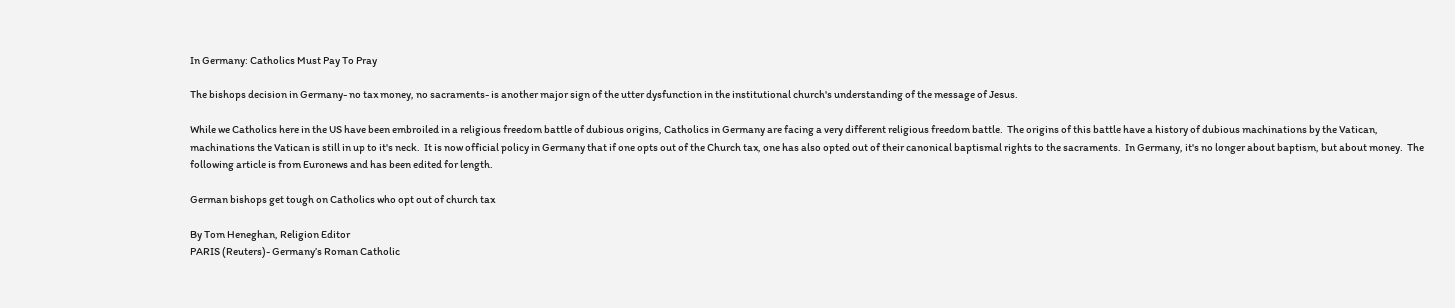In Germany: Catholics Must Pay To Pray

The bishops decision in Germany- no tax money, no sacraments- is another major sign of the utter dysfunction in the institutional church's understanding of the message of Jesus.

While we Catholics here in the US have been embroiled in a religious freedom battle of dubious origins, Catholics in Germany are facing a very different religious freedom battle.  The origins of this battle have a history of dubious machinations by the Vatican, machinations the Vatican is still in up to it's neck.  It is now official policy in Germany that if one opts out of the Church tax, one has also opted out of their canonical baptismal rights to the sacraments.  In Germany, it's no longer about baptism, but about money.  The following article is from Euronews and has been edited for length.

German bishops get tough on Catholics who opt out of church tax

By Tom Heneghan, Religion Editor
PARIS (Reuters)- Germany’s Roman Catholic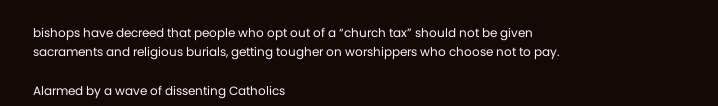bishops have decreed that people who opt out of a “church tax” should not be given sacraments and religious burials, getting tougher on worshippers who choose not to pay.

Alarmed by a wave of dissenting Catholics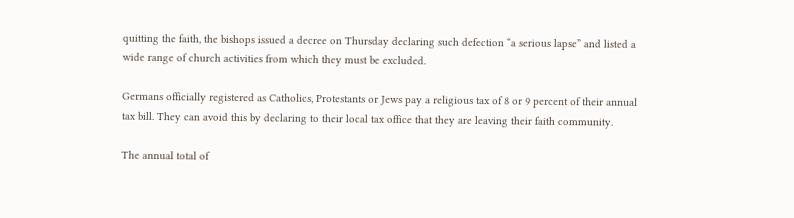quitting the faith, the bishops issued a decree on Thursday declaring such defection “a serious lapse” and listed a wide range of church activities from which they must be excluded.

Germans officially registered as Catholics, Protestants or Jews pay a religious tax of 8 or 9 percent of their annual tax bill. They can avoid this by declaring to their local tax office that they are leaving their faith community.

The annual total of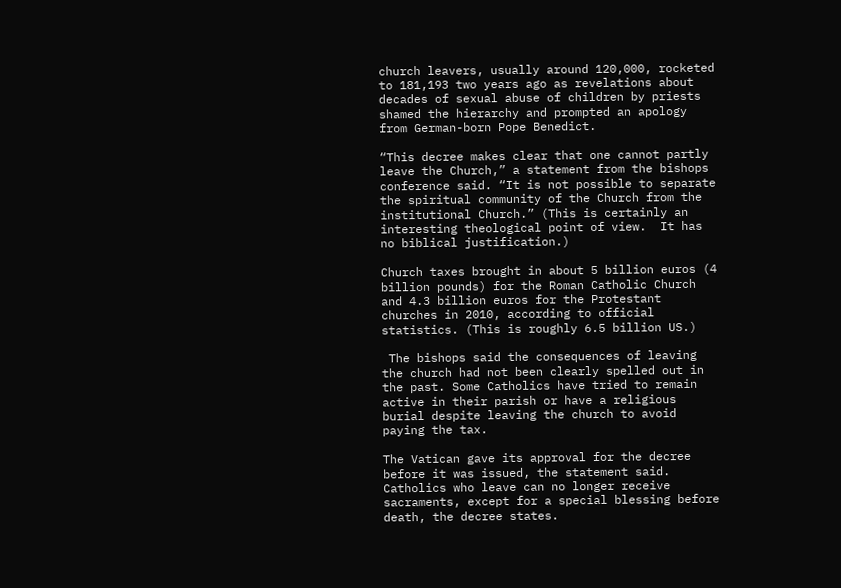church leavers, usually around 120,000, rocketed to 181,193 two years ago as revelations about decades of sexual abuse of children by priests shamed the hierarchy and prompted an apology from German-born Pope Benedict.

“This decree makes clear that one cannot partly leave the Church,” a statement from the bishops conference said. “It is not possible to separate the spiritual community of the Church from the institutional Church.” (This is certainly an interesting theological point of view.  It has no biblical justification.)

Church taxes brought in about 5 billion euros (4 billion pounds) for the Roman Catholic Church and 4.3 billion euros for the Protestant churches in 2010, according to official statistics. (This is roughly 6.5 billion US.)

 The bishops said the consequences of leaving the church had not been clearly spelled out in the past. Some Catholics have tried to remain active in their parish or have a religious burial despite leaving the church to avoid paying the tax.

The Vatican gave its approval for the decree before it was issued, the statement said.
Catholics who leave can no longer receive sacraments, except for a special blessing before death, the decree states.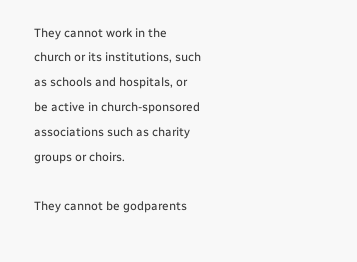They cannot work in the church or its institutions, such as schools and hospitals, or be active in church-sponsored associations such as charity groups or choirs.

They cannot be godparents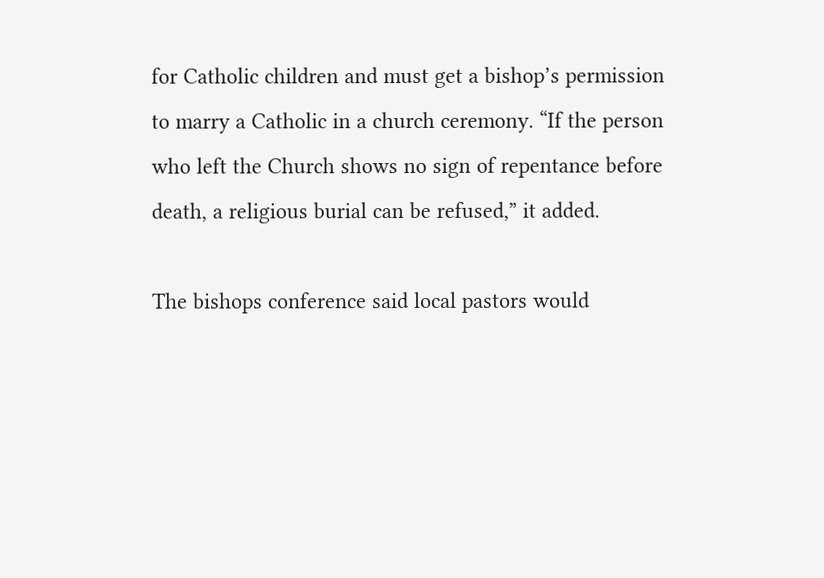for Catholic children and must get a bishop’s permission to marry a Catholic in a church ceremony. “If the person who left the Church shows no sign of repentance before death, a religious burial can be refused,” it added.

The bishops conference said local pastors would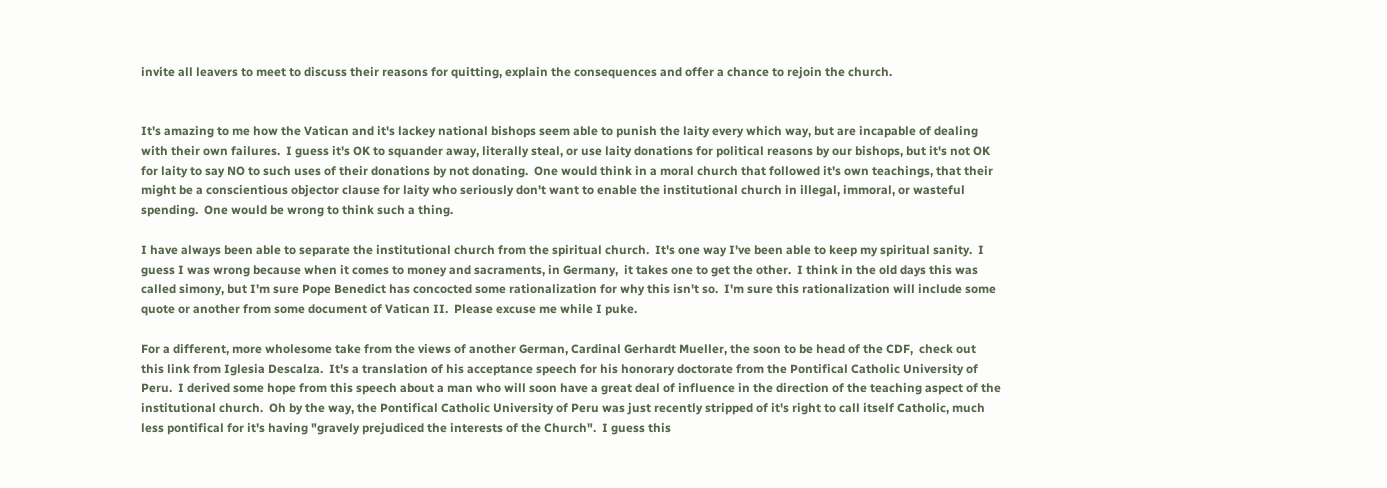invite all leavers to meet to discuss their reasons for quitting, explain the consequences and offer a chance to rejoin the church.


It's amazing to me how the Vatican and it's lackey national bishops seem able to punish the laity every which way, but are incapable of dealing with their own failures.  I guess it's OK to squander away, literally steal, or use laity donations for political reasons by our bishops, but it's not OK for laity to say NO to such uses of their donations by not donating.  One would think in a moral church that followed it's own teachings, that their might be a conscientious objector clause for laity who seriously don't want to enable the institutional church in illegal, immoral, or wasteful spending.  One would be wrong to think such a thing.

I have always been able to separate the institutional church from the spiritual church.  It's one way I've been able to keep my spiritual sanity.  I guess I was wrong because when it comes to money and sacraments, in Germany,  it takes one to get the other.  I think in the old days this was called simony, but I'm sure Pope Benedict has concocted some rationalization for why this isn't so.  I'm sure this rationalization will include some quote or another from some document of Vatican II.  Please excuse me while I puke.

For a different, more wholesome take from the views of another German, Cardinal Gerhardt Mueller, the soon to be head of the CDF,  check out this link from Iglesia Descalza.  It's a translation of his acceptance speech for his honorary doctorate from the Pontifical Catholic University of Peru.  I derived some hope from this speech about a man who will soon have a great deal of influence in the direction of the teaching aspect of the institutional church.  Oh by the way, the Pontifical Catholic University of Peru was just recently stripped of it's right to call itself Catholic, much less pontifical for it's having "gravely prejudiced the interests of the Church".  I guess this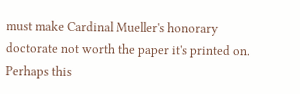must make Cardinal Mueller's honorary doctorate not worth the paper it's printed on.
Perhaps this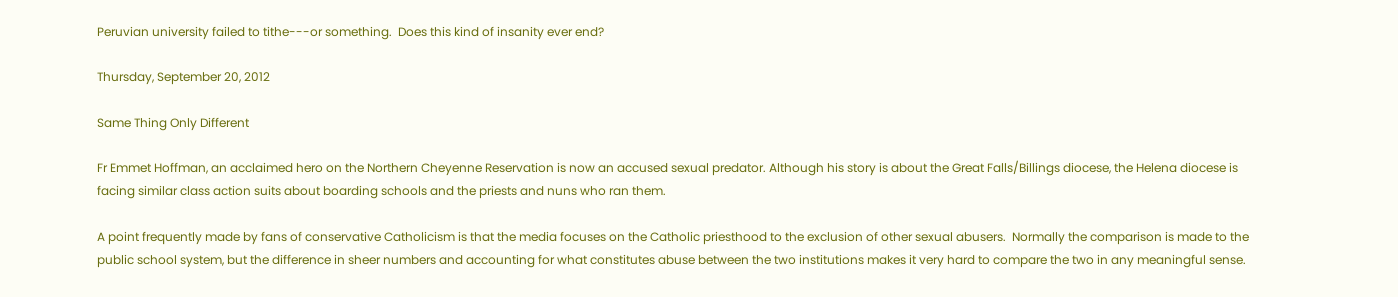Peruvian university failed to tithe---or something.  Does this kind of insanity ever end?

Thursday, September 20, 2012

Same Thing Only Different

Fr Emmet Hoffman, an acclaimed hero on the Northern Cheyenne Reservation is now an accused sexual predator. Although his story is about the Great Falls/Billings diocese, the Helena diocese is facing similar class action suits about boarding schools and the priests and nuns who ran them.

A point frequently made by fans of conservative Catholicism is that the media focuses on the Catholic priesthood to the exclusion of other sexual abusers.  Normally the comparison is made to the public school system, but the difference in sheer numbers and accounting for what constitutes abuse between the two institutions makes it very hard to compare the two in any meaningful sense.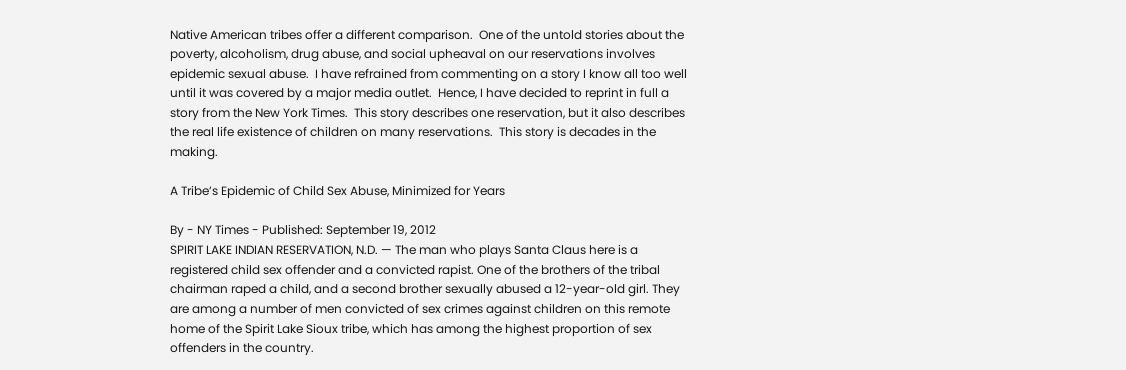Native American tribes offer a different comparison.  One of the untold stories about the poverty, alcoholism, drug abuse, and social upheaval on our reservations involves epidemic sexual abuse.  I have refrained from commenting on a story I know all too well until it was covered by a major media outlet.  Hence, I have decided to reprint in full a story from the New York Times.  This story describes one reservation, but it also describes the real life existence of children on many reservations.  This story is decades in the making.

A Tribe’s Epidemic of Child Sex Abuse, Minimized for Years

By - NY Times - Published: September 19, 2012
SPIRIT LAKE INDIAN RESERVATION, N.D. — The man who plays Santa Claus here is a registered child sex offender and a convicted rapist. One of the brothers of the tribal chairman raped a child, and a second brother sexually abused a 12-year-old girl. They are among a number of men convicted of sex crimes against children on this remote home of the Spirit Lake Sioux tribe, which has among the highest proportion of sex offenders in the country.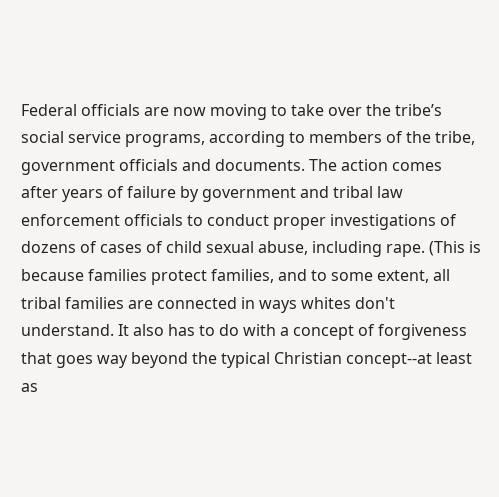Federal officials are now moving to take over the tribe’s social service programs, according to members of the tribe, government officials and documents. The action comes after years of failure by government and tribal law enforcement officials to conduct proper investigations of dozens of cases of child sexual abuse, including rape. (This is because families protect families, and to some extent, all tribal families are connected in ways whites don't understand. It also has to do with a concept of forgiveness that goes way beyond the typical Christian concept--at least as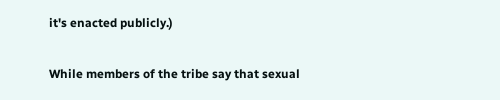it's enacted publicly.)

While members of the tribe say that sexual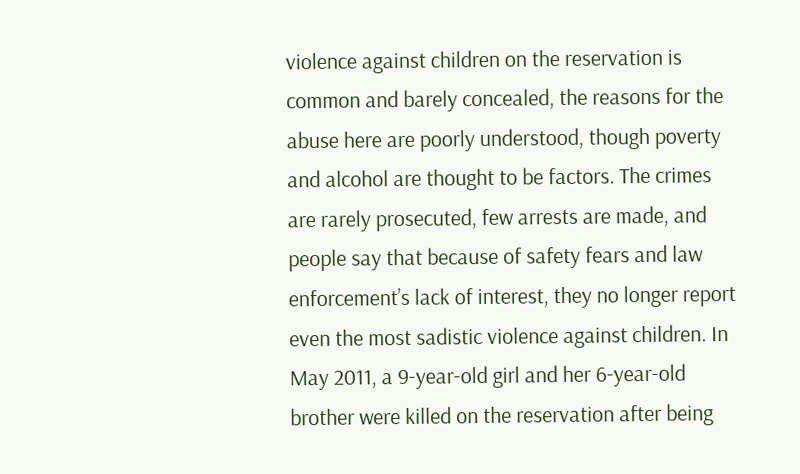violence against children on the reservation is common and barely concealed, the reasons for the abuse here are poorly understood, though poverty and alcohol are thought to be factors. The crimes are rarely prosecuted, few arrests are made, and people say that because of safety fears and law enforcement’s lack of interest, they no longer report even the most sadistic violence against children. In May 2011, a 9-year-old girl and her 6-year-old brother were killed on the reservation after being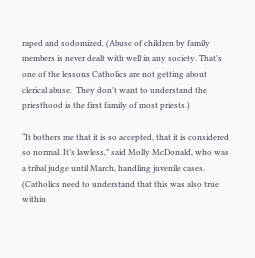raped and sodomized. (Abuse of children by family members is never dealt with well in any society. That's one of the lessons Catholics are not getting about clerical abuse.  They don't want to understand the priesthood is the first family of most priests.)

“It bothers me that it is so accepted, that it is considered so normal. It’s lawless,” said Molly McDonald, who was a tribal judge until March, handling juvenile cases. (Catholics need to understand that this was also true within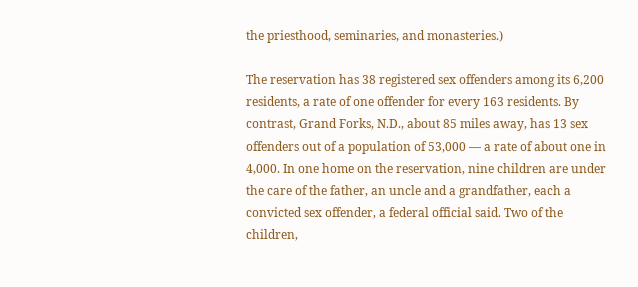the priesthood, seminaries, and monasteries.)

The reservation has 38 registered sex offenders among its 6,200 residents, a rate of one offender for every 163 residents. By contrast, Grand Forks, N.D., about 85 miles away, has 13 sex offenders out of a population of 53,000 — a rate of about one in 4,000. In one home on the reservation, nine children are under the care of the father, an uncle and a grandfather, each a convicted sex offender, a federal official said. Two of the children,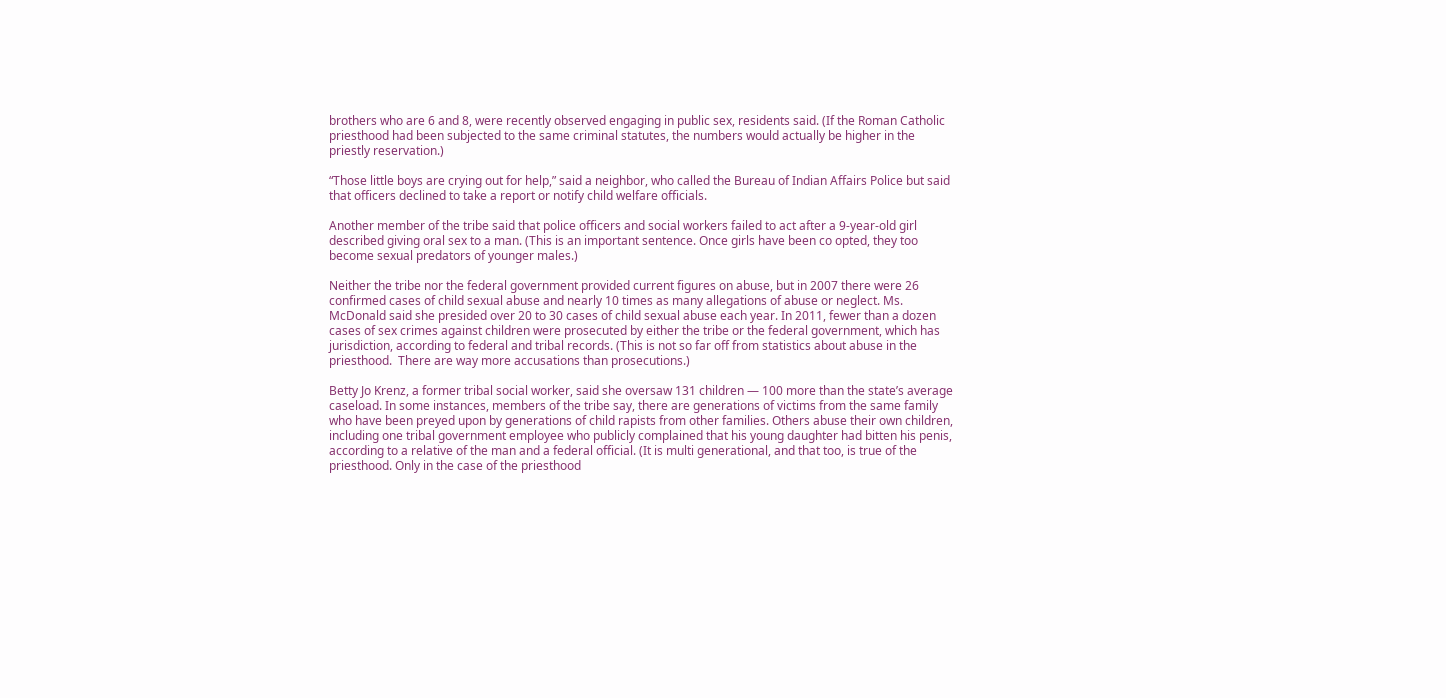brothers who are 6 and 8, were recently observed engaging in public sex, residents said. (If the Roman Catholic priesthood had been subjected to the same criminal statutes, the numbers would actually be higher in the priestly reservation.)

“Those little boys are crying out for help,” said a neighbor, who called the Bureau of Indian Affairs Police but said that officers declined to take a report or notify child welfare officials.

Another member of the tribe said that police officers and social workers failed to act after a 9-year-old girl described giving oral sex to a man. (This is an important sentence. Once girls have been co opted, they too become sexual predators of younger males.)

Neither the tribe nor the federal government provided current figures on abuse, but in 2007 there were 26 confirmed cases of child sexual abuse and nearly 10 times as many allegations of abuse or neglect. Ms. McDonald said she presided over 20 to 30 cases of child sexual abuse each year. In 2011, fewer than a dozen cases of sex crimes against children were prosecuted by either the tribe or the federal government, which has jurisdiction, according to federal and tribal records. (This is not so far off from statistics about abuse in the priesthood.  There are way more accusations than prosecutions.)

Betty Jo Krenz, a former tribal social worker, said she oversaw 131 children — 100 more than the state’s average caseload. In some instances, members of the tribe say, there are generations of victims from the same family who have been preyed upon by generations of child rapists from other families. Others abuse their own children, including one tribal government employee who publicly complained that his young daughter had bitten his penis, according to a relative of the man and a federal official. (It is multi generational, and that too, is true of the priesthood. Only in the case of the priesthood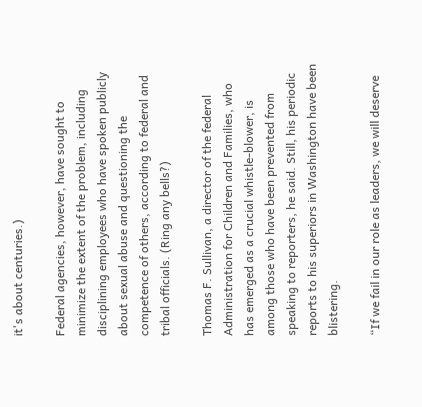it's about centuries.)

Federal agencies, however, have sought to minimize the extent of the problem, including disciplining employees who have spoken publicly about sexual abuse and questioning the competence of others, according to federal and tribal officials. (Ring any bells?)

Thomas F. Sullivan, a director of the federal Administration for Children and Families, who has emerged as a crucial whistle-blower, is among those who have been prevented from speaking to reporters, he said. Still, his periodic reports to his superiors in Washington have been blistering.

“If we fail in our role as leaders, we will deserve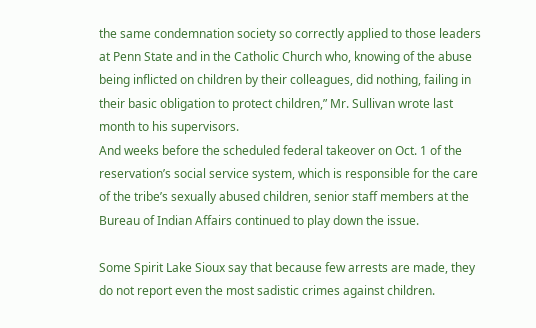the same condemnation society so correctly applied to those leaders at Penn State and in the Catholic Church who, knowing of the abuse being inflicted on children by their colleagues, did nothing, failing in their basic obligation to protect children,” Mr. Sullivan wrote last month to his supervisors.
And weeks before the scheduled federal takeover on Oct. 1 of the reservation’s social service system, which is responsible for the care of the tribe’s sexually abused children, senior staff members at the Bureau of Indian Affairs continued to play down the issue.

Some Spirit Lake Sioux say that because few arrests are made, they do not report even the most sadistic crimes against children.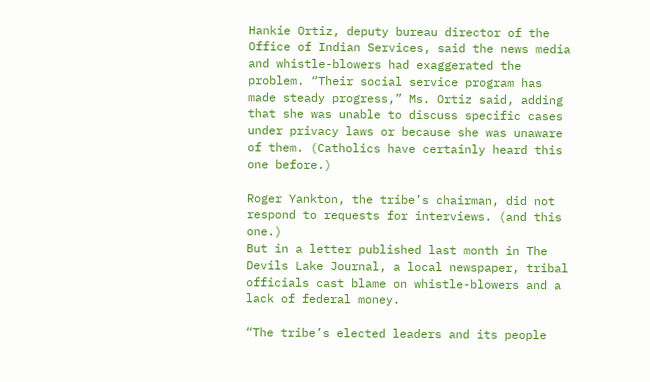Hankie Ortiz, deputy bureau director of the Office of Indian Services, said the news media and whistle-blowers had exaggerated the problem. “Their social service program has made steady progress,” Ms. Ortiz said, adding that she was unable to discuss specific cases under privacy laws or because she was unaware of them. (Catholics have certainly heard this one before.)

Roger Yankton, the tribe’s chairman, did not respond to requests for interviews. (and this one.)
But in a letter published last month in The Devils Lake Journal, a local newspaper, tribal officials cast blame on whistle-blowers and a lack of federal money.

“The tribe’s elected leaders and its people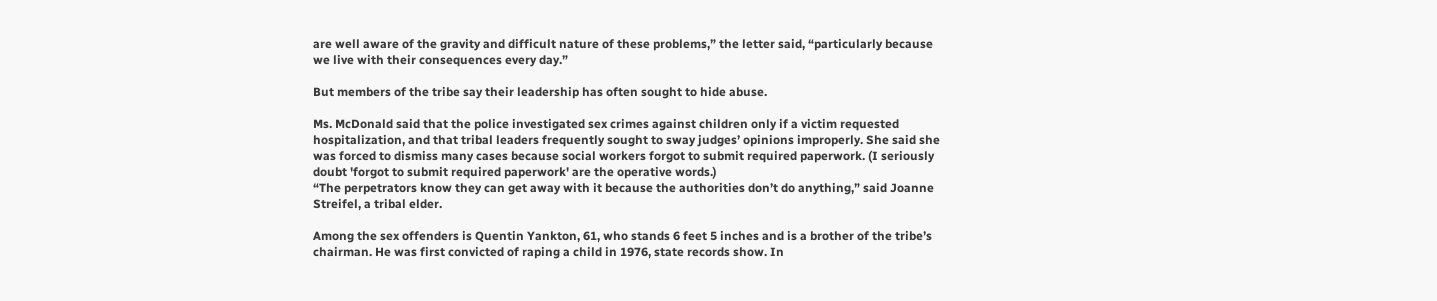are well aware of the gravity and difficult nature of these problems,” the letter said, “particularly because we live with their consequences every day.”

But members of the tribe say their leadership has often sought to hide abuse.

Ms. McDonald said that the police investigated sex crimes against children only if a victim requested hospitalization, and that tribal leaders frequently sought to sway judges’ opinions improperly. She said she was forced to dismiss many cases because social workers forgot to submit required paperwork. (I seriously doubt 'forgot to submit required paperwork' are the operative words.)
“The perpetrators know they can get away with it because the authorities don’t do anything,” said Joanne Streifel, a tribal elder.

Among the sex offenders is Quentin Yankton, 61, who stands 6 feet 5 inches and is a brother of the tribe’s chairman. He was first convicted of raping a child in 1976, state records show. In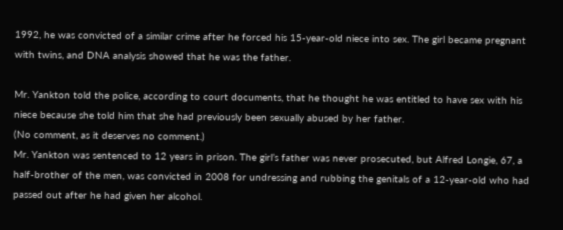1992, he was convicted of a similar crime after he forced his 15-year-old niece into sex. The girl became pregnant with twins, and DNA analysis showed that he was the father.

Mr. Yankton told the police, according to court documents, that he thought he was entitled to have sex with his niece because she told him that she had previously been sexually abused by her father.
(No comment, as it deserves no comment.)
Mr. Yankton was sentenced to 12 years in prison. The girl’s father was never prosecuted, but Alfred Longie, 67, a half-brother of the men, was convicted in 2008 for undressing and rubbing the genitals of a 12-year-old who had passed out after he had given her alcohol.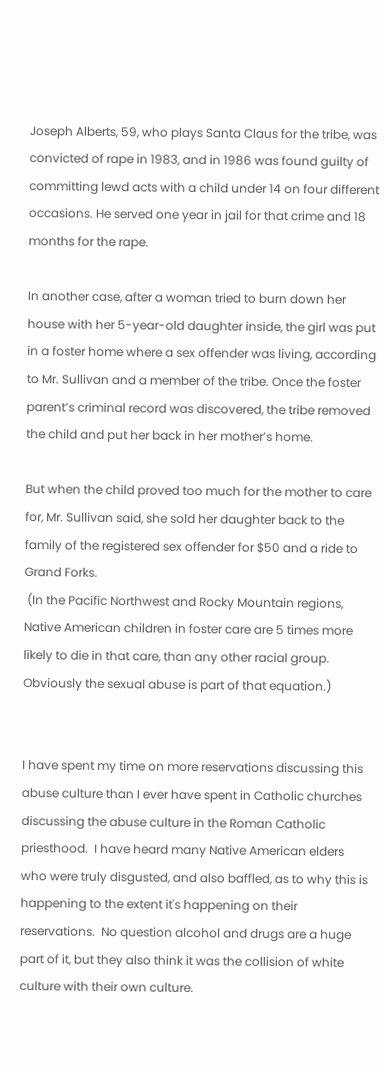Joseph Alberts, 59, who plays Santa Claus for the tribe, was convicted of rape in 1983, and in 1986 was found guilty of committing lewd acts with a child under 14 on four different occasions. He served one year in jail for that crime and 18 months for the rape.

In another case, after a woman tried to burn down her house with her 5-year-old daughter inside, the girl was put in a foster home where a sex offender was living, according to Mr. Sullivan and a member of the tribe. Once the foster parent’s criminal record was discovered, the tribe removed the child and put her back in her mother’s home.

But when the child proved too much for the mother to care for, Mr. Sullivan said, she sold her daughter back to the family of the registered sex offender for $50 and a ride to Grand Forks.
 (In the Pacific Northwest and Rocky Mountain regions, Native American children in foster care are 5 times more likely to die in that care, than any other racial group. Obviously the sexual abuse is part of that equation.)


I have spent my time on more reservations discussing this abuse culture than I ever have spent in Catholic churches discussing the abuse culture in the Roman Catholic priesthood.  I have heard many Native American elders who were truly disgusted, and also baffled, as to why this is happening to the extent it's happening on their reservations.  No question alcohol and drugs are a huge part of it, but they also think it was the collision of white culture with their own culture.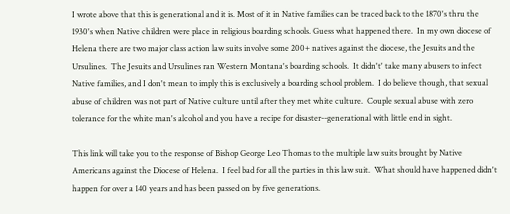I wrote above that this is generational and it is. Most of it in Native families can be traced back to the 1870's thru the 1930's when Native children were place in religious boarding schools. Guess what happened there.  In my own diocese of Helena there are two major class action law suits involve some 200+ natives against the diocese, the Jesuits and the Ursulines.  The Jesuits and Ursulines ran Western Montana's boarding schools.  It didn't' take many abusers to infect Native families, and I don't mean to imply this is exclusively a boarding school problem.  I do believe though, that sexual abuse of children was not part of Native culture until after they met white culture.  Couple sexual abuse with zero tolerance for the white man's alcohol and you have a recipe for disaster--generational with little end in sight.

This link will take you to the response of Bishop George Leo Thomas to the multiple law suits brought by Native Americans against the Diocese of Helena.  I feel bad for all the parties in this law suit.  What should have happened didn't happen for over a 140 years and has been passed on by five generations.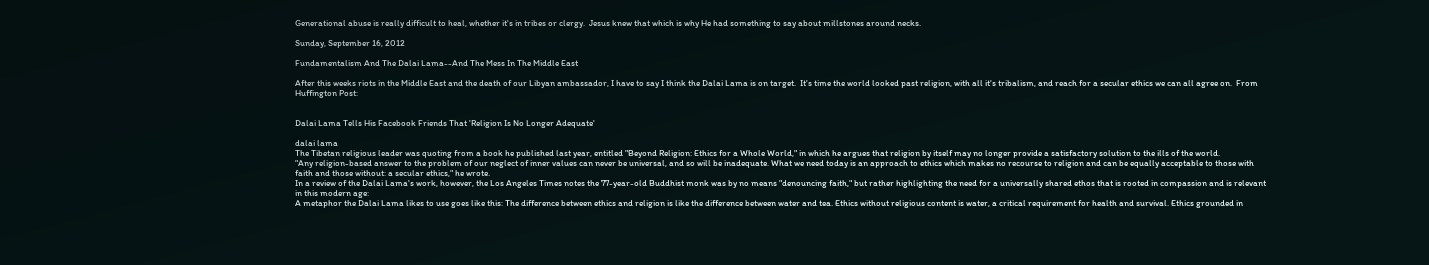Generational abuse is really difficult to heal, whether it's in tribes or clergy.  Jesus knew that which is why He had something to say about millstones around necks.

Sunday, September 16, 2012

Fundamentalism And The Dalai Lama--And The Mess In The Middle East

After this weeks riots in the Middle East and the death of our Libyan ambassador, I have to say I think the Dalai Lama is on target.  It's time the world looked past religion, with all it's tribalism, and reach for a secular ethics we can all agree on.  From Huffington Post:


Dalai Lama Tells His Facebook Friends That 'Religion Is No Longer Adequate'

dalai lama
The Tibetan religious leader was quoting from a book he published last year, entitled "Beyond Religion: Ethics for a Whole World," in which he argues that religion by itself may no longer provide a satisfactory solution to the ills of the world.
"Any religion-based answer to the problem of our neglect of inner values can never be universal, and so will be inadequate. What we need today is an approach to ethics which makes no recourse to religion and can be equally acceptable to those with faith and those without: a secular ethics," he wrote.
In a review of the Dalai Lama's work, however, the Los Angeles Times notes the 77-year-old Buddhist monk was by no means "denouncing faith," but rather highlighting the need for a universally shared ethos that is rooted in compassion and is relevant in this modern age:
A metaphor the Dalai Lama likes to use goes like this: The difference between ethics and religion is like the difference between water and tea. Ethics without religious content is water, a critical requirement for health and survival. Ethics grounded in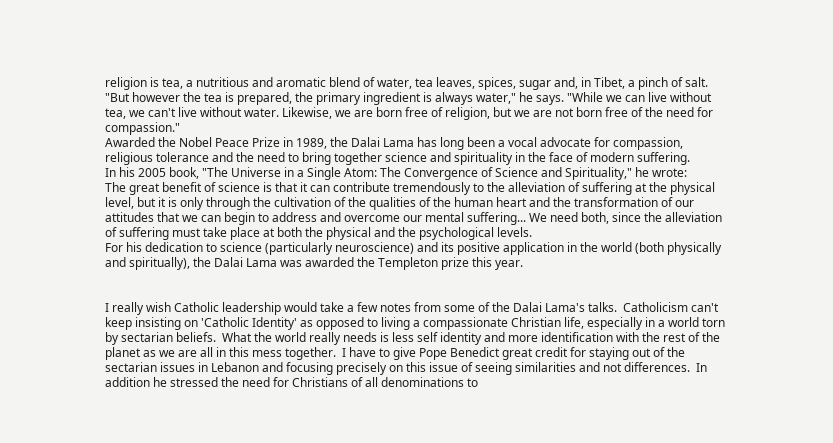religion is tea, a nutritious and aromatic blend of water, tea leaves, spices, sugar and, in Tibet, a pinch of salt. "But however the tea is prepared, the primary ingredient is always water," he says. "While we can live without tea, we can't live without water. Likewise, we are born free of religion, but we are not born free of the need for compassion."
Awarded the Nobel Peace Prize in 1989, the Dalai Lama has long been a vocal advocate for compassion, religious tolerance and the need to bring together science and spirituality in the face of modern suffering.
In his 2005 book, "The Universe in a Single Atom: The Convergence of Science and Spirituality," he wrote:
The great benefit of science is that it can contribute tremendously to the alleviation of suffering at the physical level, but it is only through the cultivation of the qualities of the human heart and the transformation of our attitudes that we can begin to address and overcome our mental suffering... We need both, since the alleviation of suffering must take place at both the physical and the psychological levels.
For his dedication to science (particularly neuroscience) and its positive application in the world (both physically and spiritually), the Dalai Lama was awarded the Templeton prize this year.


I really wish Catholic leadership would take a few notes from some of the Dalai Lama's talks.  Catholicism can't keep insisting on 'Catholic Identity' as opposed to living a compassionate Christian life, especially in a world torn by sectarian beliefs.  What the world really needs is less self identity and more identification with the rest of the planet as we are all in this mess together.  I have to give Pope Benedict great credit for staying out of the sectarian issues in Lebanon and focusing precisely on this issue of seeing similarities and not differences.  In addition he stressed the need for Christians of all denominations to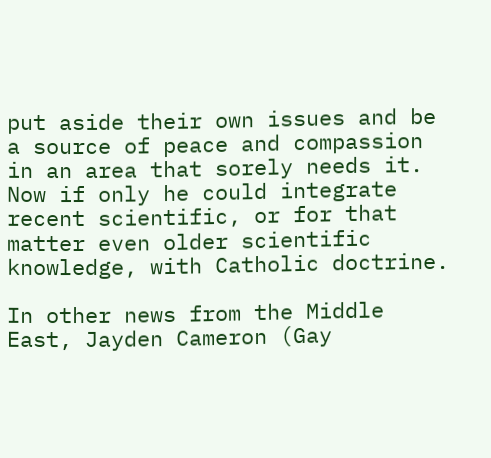put aside their own issues and be a source of peace and compassion in an area that sorely needs it.  Now if only he could integrate recent scientific, or for that matter even older scientific knowledge, with Catholic doctrine.

In other news from the Middle East, Jayden Cameron (Gay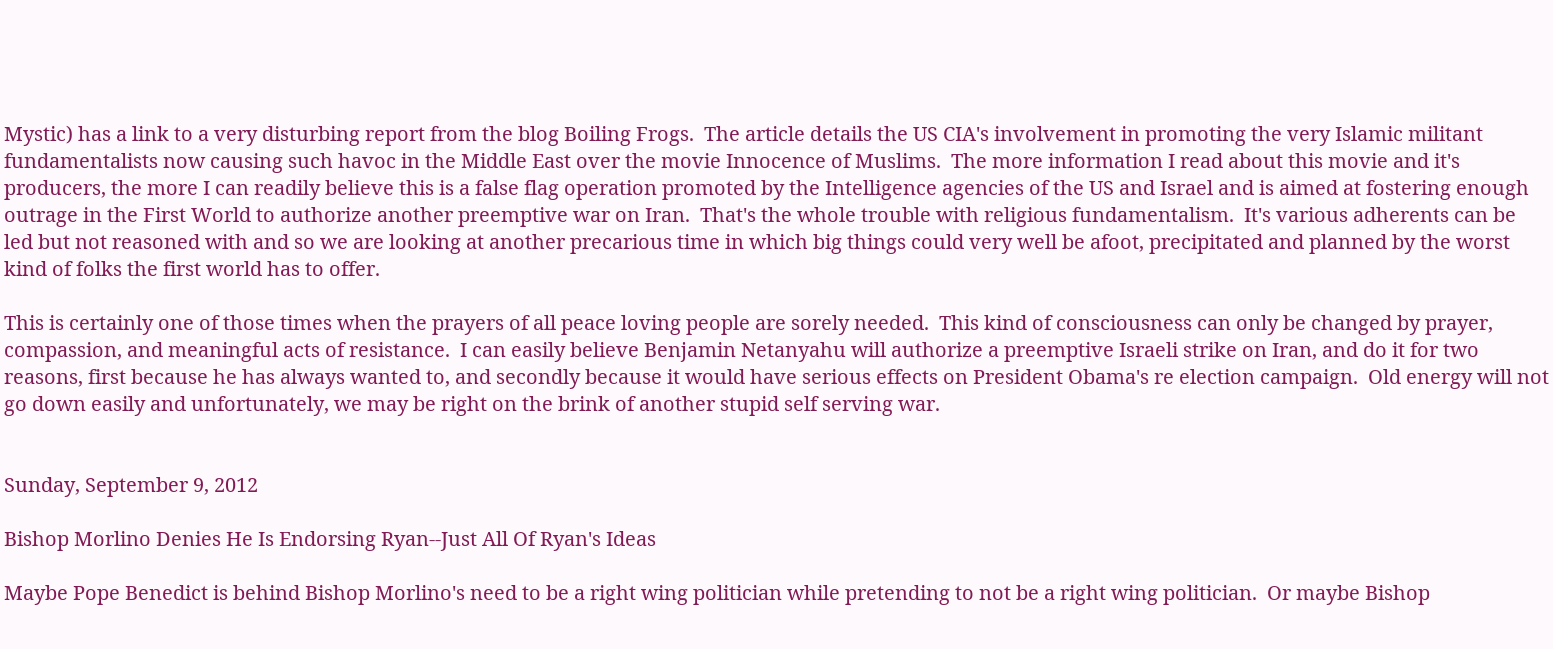Mystic) has a link to a very disturbing report from the blog Boiling Frogs.  The article details the US CIA's involvement in promoting the very Islamic militant fundamentalists now causing such havoc in the Middle East over the movie Innocence of Muslims.  The more information I read about this movie and it's producers, the more I can readily believe this is a false flag operation promoted by the Intelligence agencies of the US and Israel and is aimed at fostering enough outrage in the First World to authorize another preemptive war on Iran.  That's the whole trouble with religious fundamentalism.  It's various adherents can be led but not reasoned with and so we are looking at another precarious time in which big things could very well be afoot, precipitated and planned by the worst kind of folks the first world has to offer.

This is certainly one of those times when the prayers of all peace loving people are sorely needed.  This kind of consciousness can only be changed by prayer, compassion, and meaningful acts of resistance.  I can easily believe Benjamin Netanyahu will authorize a preemptive Israeli strike on Iran, and do it for two reasons, first because he has always wanted to, and secondly because it would have serious effects on President Obama's re election campaign.  Old energy will not go down easily and unfortunately, we may be right on the brink of another stupid self serving war.


Sunday, September 9, 2012

Bishop Morlino Denies He Is Endorsing Ryan--Just All Of Ryan's Ideas

Maybe Pope Benedict is behind Bishop Morlino's need to be a right wing politician while pretending to not be a right wing politician.  Or maybe Bishop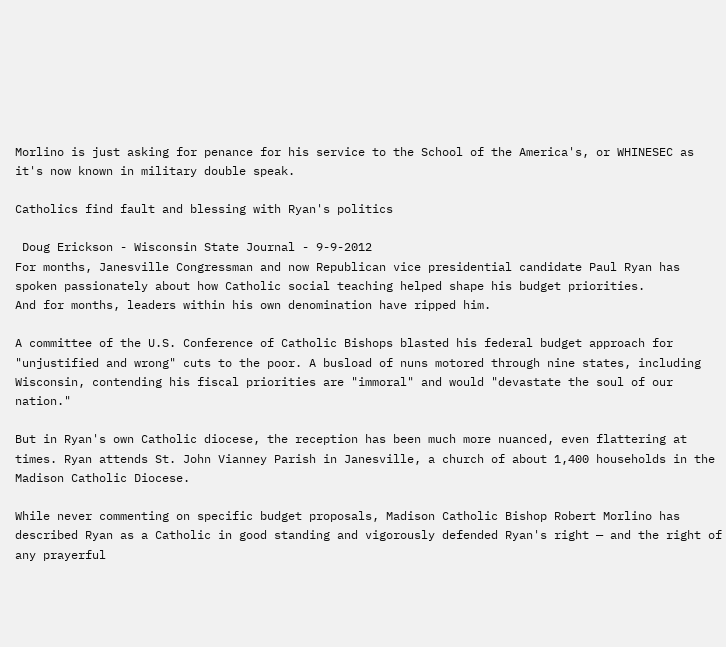Morlino is just asking for penance for his service to the School of the America's, or WHINESEC as it's now known in military double speak.

Catholics find fault and blessing with Ryan's politics

 Doug Erickson - Wisconsin State Journal - 9-9-2012
For months, Janesville Congressman and now Republican vice presidential candidate Paul Ryan has spoken passionately about how Catholic social teaching helped shape his budget priorities.
And for months, leaders within his own denomination have ripped him.

A committee of the U.S. Conference of Catholic Bishops blasted his federal budget approach for "unjustified and wrong" cuts to the poor. A busload of nuns motored through nine states, including Wisconsin, contending his fiscal priorities are "immoral" and would "devastate the soul of our nation."

But in Ryan's own Catholic diocese, the reception has been much more nuanced, even flattering at times. Ryan attends St. John Vianney Parish in Janesville, a church of about 1,400 households in the Madison Catholic Diocese.

While never commenting on specific budget proposals, Madison Catholic Bishop Robert Morlino has described Ryan as a Catholic in good standing and vigorously defended Ryan's right — and the right of any prayerful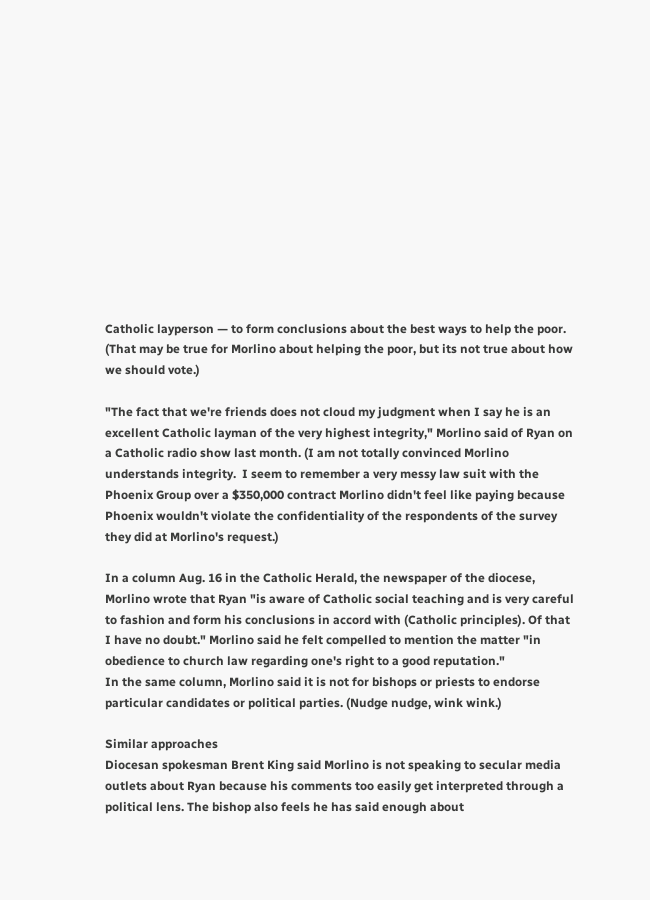Catholic layperson — to form conclusions about the best ways to help the poor. (That may be true for Morlino about helping the poor, but its not true about how we should vote.)

"The fact that we're friends does not cloud my judgment when I say he is an excellent Catholic layman of the very highest integrity," Morlino said of Ryan on a Catholic radio show last month. (I am not totally convinced Morlino understands integrity.  I seem to remember a very messy law suit with the Phoenix Group over a $350,000 contract Morlino didn't feel like paying because Phoenix wouldn't violate the confidentiality of the respondents of the survey they did at Morlino's request.)

In a column Aug. 16 in the Catholic Herald, the newspaper of the diocese, Morlino wrote that Ryan "is aware of Catholic social teaching and is very careful to fashion and form his conclusions in accord with (Catholic principles). Of that I have no doubt." Morlino said he felt compelled to mention the matter "in obedience to church law regarding one's right to a good reputation."
In the same column, Morlino said it is not for bishops or priests to endorse particular candidates or political parties. (Nudge nudge, wink wink.)

Similar approaches
Diocesan spokesman Brent King said Morlino is not speaking to secular media outlets about Ryan because his comments too easily get interpreted through a political lens. The bishop also feels he has said enough about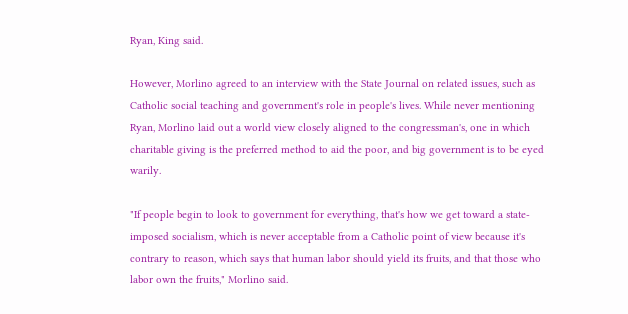Ryan, King said.

However, Morlino agreed to an interview with the State Journal on related issues, such as Catholic social teaching and government's role in people's lives. While never mentioning Ryan, Morlino laid out a world view closely aligned to the congressman's, one in which charitable giving is the preferred method to aid the poor, and big government is to be eyed warily.

"If people begin to look to government for everything, that's how we get toward a state-imposed socialism, which is never acceptable from a Catholic point of view because it's contrary to reason, which says that human labor should yield its fruits, and that those who labor own the fruits," Morlino said.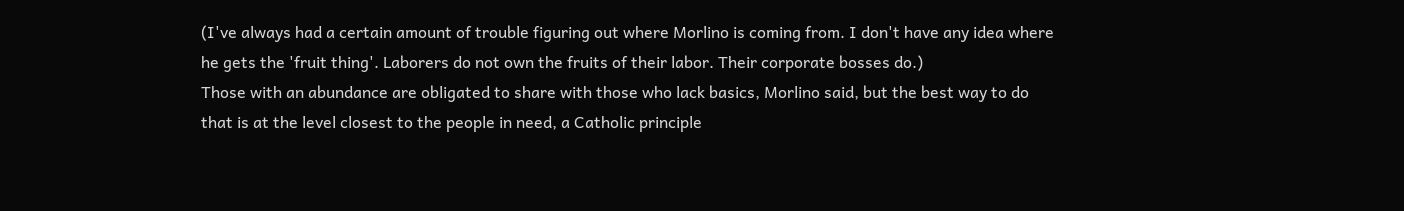(I've always had a certain amount of trouble figuring out where Morlino is coming from. I don't have any idea where he gets the 'fruit thing'. Laborers do not own the fruits of their labor. Their corporate bosses do.)
Those with an abundance are obligated to share with those who lack basics, Morlino said, but the best way to do that is at the level closest to the people in need, a Catholic principle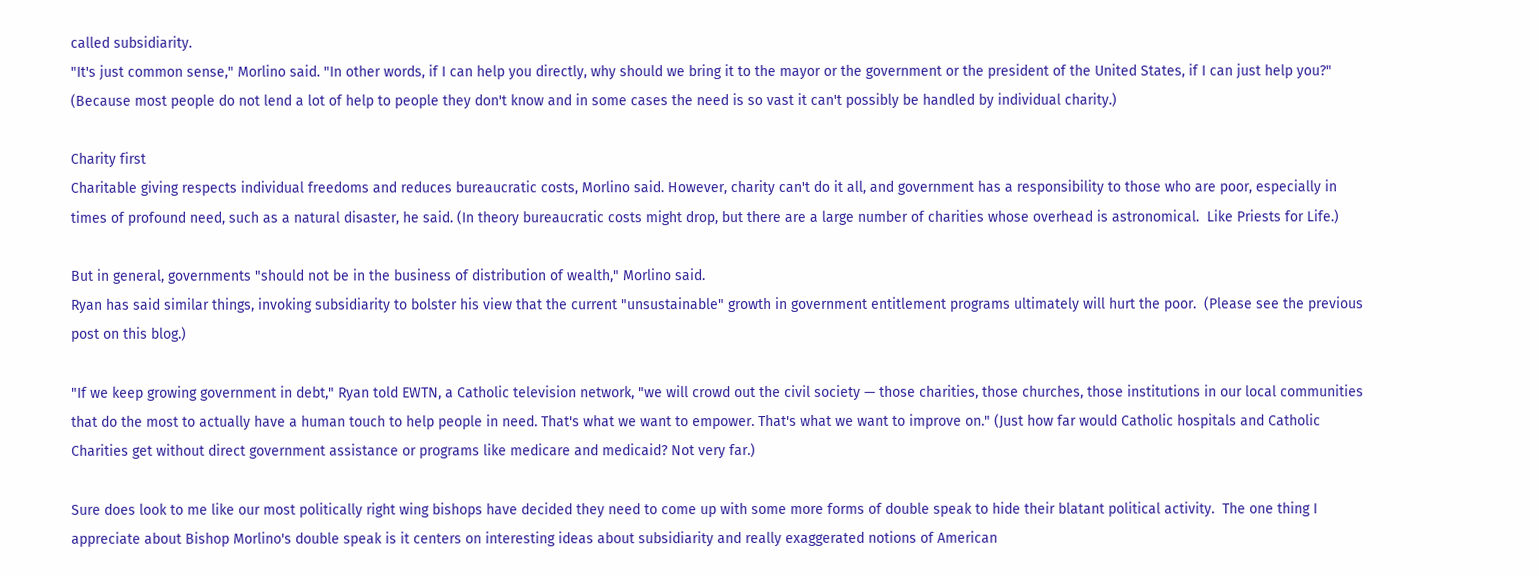called subsidiarity.
"It's just common sense," Morlino said. "In other words, if I can help you directly, why should we bring it to the mayor or the government or the president of the United States, if I can just help you?" (Because most people do not lend a lot of help to people they don't know and in some cases the need is so vast it can't possibly be handled by individual charity.)

Charity first
Charitable giving respects individual freedoms and reduces bureaucratic costs, Morlino said. However, charity can't do it all, and government has a responsibility to those who are poor, especially in times of profound need, such as a natural disaster, he said. (In theory bureaucratic costs might drop, but there are a large number of charities whose overhead is astronomical.  Like Priests for Life.)

But in general, governments "should not be in the business of distribution of wealth," Morlino said.
Ryan has said similar things, invoking subsidiarity to bolster his view that the current "unsustainable" growth in government entitlement programs ultimately will hurt the poor.  (Please see the previous post on this blog.)

"If we keep growing government in debt," Ryan told EWTN, a Catholic television network, "we will crowd out the civil society — those charities, those churches, those institutions in our local communities that do the most to actually have a human touch to help people in need. That's what we want to empower. That's what we want to improve on." (Just how far would Catholic hospitals and Catholic Charities get without direct government assistance or programs like medicare and medicaid? Not very far.)

Sure does look to me like our most politically right wing bishops have decided they need to come up with some more forms of double speak to hide their blatant political activity.  The one thing I appreciate about Bishop Morlino's double speak is it centers on interesting ideas about subsidiarity and really exaggerated notions of American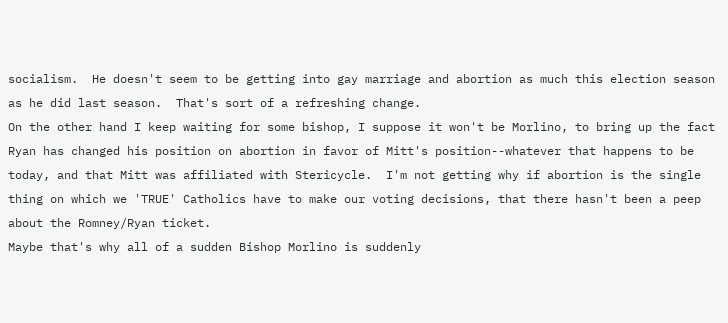socialism.  He doesn't seem to be getting into gay marriage and abortion as much this election season as he did last season.  That's sort of a refreshing change.
On the other hand I keep waiting for some bishop, I suppose it won't be Morlino, to bring up the fact Ryan has changed his position on abortion in favor of Mitt's position--whatever that happens to be today, and that Mitt was affiliated with Stericycle.  I'm not getting why if abortion is the single thing on which we 'TRUE' Catholics have to make our voting decisions, that there hasn't been a peep about the Romney/Ryan ticket.
Maybe that's why all of a sudden Bishop Morlino is suddenly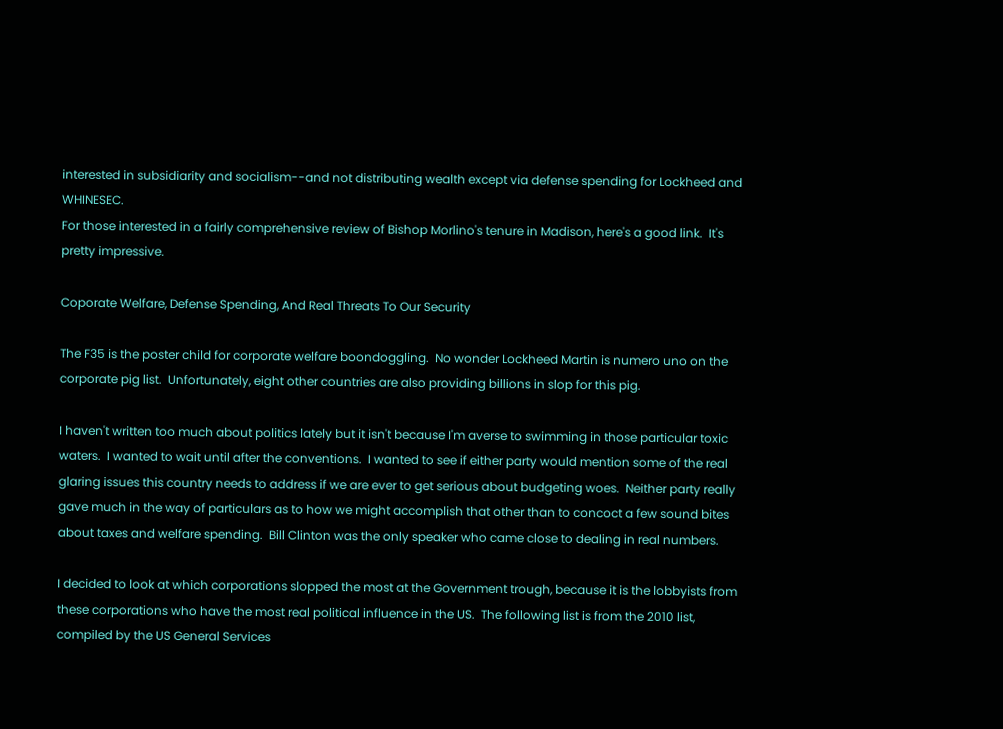interested in subsidiarity and socialism--and not distributing wealth except via defense spending for Lockheed and WHINESEC.
For those interested in a fairly comprehensive review of Bishop Morlino's tenure in Madison, here's a good link.  It's pretty impressive.

Coporate Welfare, Defense Spending, And Real Threats To Our Security

The F35 is the poster child for corporate welfare boondoggling.  No wonder Lockheed Martin is numero uno on the corporate pig list.  Unfortunately, eight other countries are also providing billions in slop for this pig.

I haven't written too much about politics lately but it isn't because I'm averse to swimming in those particular toxic waters.  I wanted to wait until after the conventions.  I wanted to see if either party would mention some of the real glaring issues this country needs to address if we are ever to get serious about budgeting woes.  Neither party really gave much in the way of particulars as to how we might accomplish that other than to concoct a few sound bites about taxes and welfare spending.  Bill Clinton was the only speaker who came close to dealing in real numbers.

I decided to look at which corporations slopped the most at the Government trough, because it is the lobbyists from these corporations who have the most real political influence in the US.  The following list is from the 2010 list, compiled by the US General Services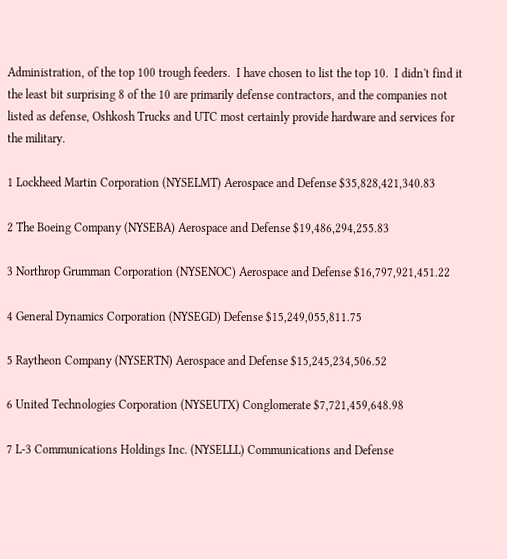Administration, of the top 100 trough feeders.  I have chosen to list the top 10.  I didn't find it the least bit surprising 8 of the 10 are primarily defense contractors, and the companies not listed as defense, Oshkosh Trucks and UTC most certainly provide hardware and services for the military.

1 Lockheed Martin Corporation (NYSELMT) Aerospace and Defense $35,828,421,340.83

2 The Boeing Company (NYSEBA) Aerospace and Defense $19,486,294,255.83

3 Northrop Grumman Corporation (NYSENOC) Aerospace and Defense $16,797,921,451.22

4 General Dynamics Corporation (NYSEGD) Defense $15,249,055,811.75

5 Raytheon Company (NYSERTN) Aerospace and Defense $15,245,234,506.52

6 United Technologies Corporation (NYSEUTX) Conglomerate $7,721,459,648.98

7 L-3 Communications Holdings Inc. (NYSELLL) Communications and Defense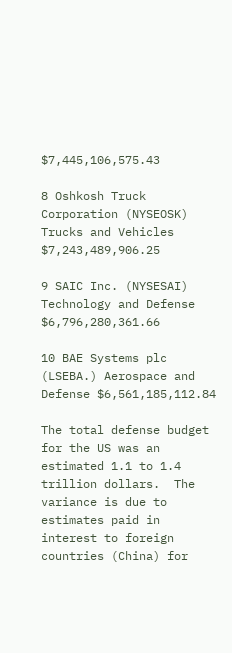$7,445,106,575.43

8 Oshkosh Truck Corporation (NYSEOSK) Trucks and Vehicles $7,243,489,906.25

9 SAIC Inc. (NYSESAI) Technology and Defense $6,796,280,361.66

10 BAE Systems plc (LSEBA.) Aerospace and Defense $6,561,185,112.84

The total defense budget for the US was an estimated 1.1 to 1.4 trillion dollars.  The variance is due to estimates paid in interest to foreign countries (China) for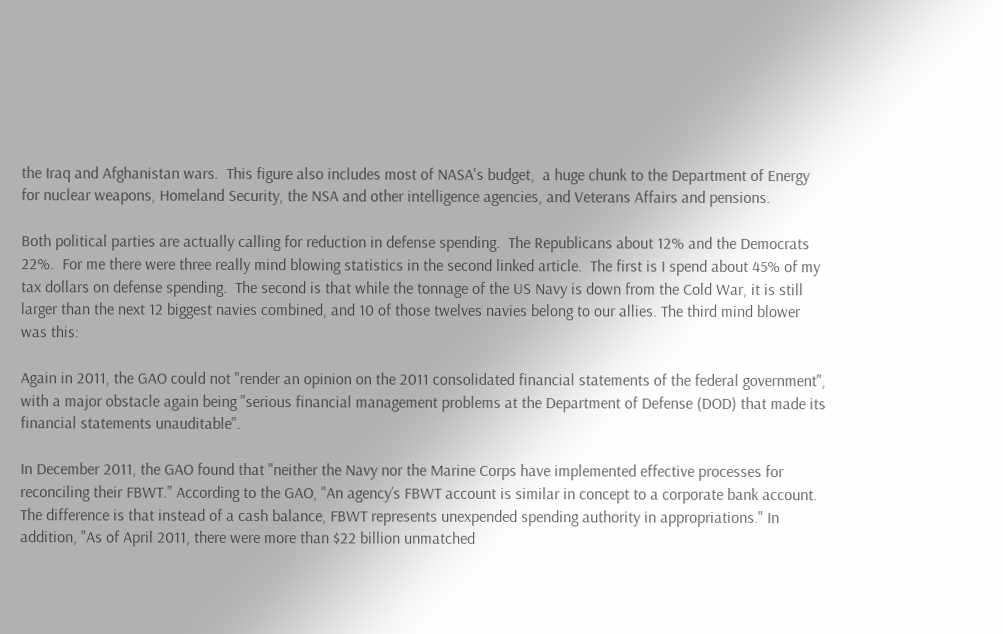the Iraq and Afghanistan wars.  This figure also includes most of NASA's budget,  a huge chunk to the Department of Energy for nuclear weapons, Homeland Security, the NSA and other intelligence agencies, and Veterans Affairs and pensions.

Both political parties are actually calling for reduction in defense spending.  The Republicans about 12% and the Democrats 22%.  For me there were three really mind blowing statistics in the second linked article.  The first is I spend about 45% of my tax dollars on defense spending.  The second is that while the tonnage of the US Navy is down from the Cold War, it is still larger than the next 12 biggest navies combined, and 10 of those twelves navies belong to our allies. The third mind blower was this:

Again in 2011, the GAO could not "render an opinion on the 2011 consolidated financial statements of the federal government", with a major obstacle again being "serious financial management problems at the Department of Defense (DOD) that made its financial statements unauditable".

In December 2011, the GAO found that "neither the Navy nor the Marine Corps have implemented effective processes for reconciling their FBWT." According to the GAO, "An agency’s FBWT account is similar in concept to a corporate bank account. The difference is that instead of a cash balance, FBWT represents unexpended spending authority in appropriations." In addition, "As of April 2011, there were more than $22 billion unmatched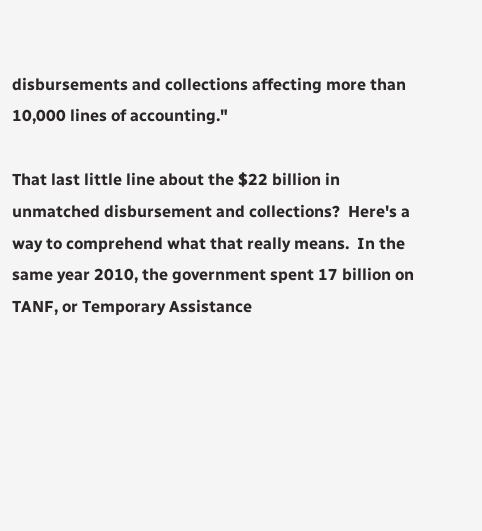disbursements and collections affecting more than 10,000 lines of accounting."

That last little line about the $22 billion in unmatched disbursement and collections?  Here's a way to comprehend what that really means.  In the same year 2010, the government spent 17 billion on TANF, or Temporary Assistance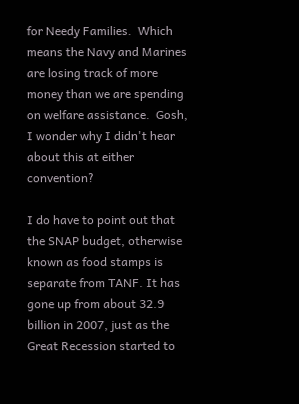for Needy Families.  Which means the Navy and Marines are losing track of more money than we are spending on welfare assistance.  Gosh, I wonder why I didn't hear about this at either convention?

I do have to point out that the SNAP budget, otherwise known as food stamps is separate from TANF. It has gone up from about 32.9 billion in 2007, just as the Great Recession started to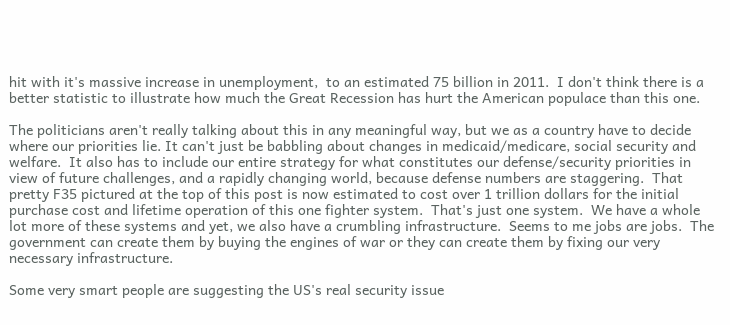hit with it's massive increase in unemployment,  to an estimated 75 billion in 2011.  I don't think there is a better statistic to illustrate how much the Great Recession has hurt the American populace than this one.

The politicians aren't really talking about this in any meaningful way, but we as a country have to decide where our priorities lie. It can't just be babbling about changes in medicaid/medicare, social security and welfare.  It also has to include our entire strategy for what constitutes our defense/security priorities in view of future challenges, and a rapidly changing world, because defense numbers are staggering.  That pretty F35 pictured at the top of this post is now estimated to cost over 1 trillion dollars for the initial purchase cost and lifetime operation of this one fighter system.  That's just one system.  We have a whole lot more of these systems and yet, we also have a crumbling infrastructure.  Seems to me jobs are jobs.  The government can create them by buying the engines of war or they can create them by fixing our very necessary infrastructure.

Some very smart people are suggesting the US's real security issue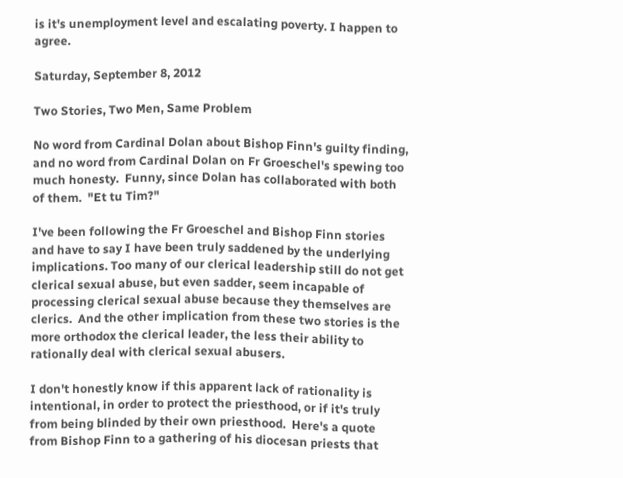is it's unemployment level and escalating poverty. I happen to agree.

Saturday, September 8, 2012

Two Stories, Two Men, Same Problem

No word from Cardinal Dolan about Bishop Finn's guilty finding, and no word from Cardinal Dolan on Fr Groeschel's spewing too much honesty.  Funny, since Dolan has collaborated with both of them.  "Et tu Tim?"

I've been following the Fr Groeschel and Bishop Finn stories and have to say I have been truly saddened by the underlying implications. Too many of our clerical leadership still do not get clerical sexual abuse, but even sadder, seem incapable of processing clerical sexual abuse because they themselves are clerics.  And the other implication from these two stories is the more orthodox the clerical leader, the less their ability to rationally deal with clerical sexual abusers.

I don't honestly know if this apparent lack of rationality is intentional, in order to protect the priesthood, or if it's truly from being blinded by their own priesthood.  Here's a quote from Bishop Finn to a gathering of his diocesan priests that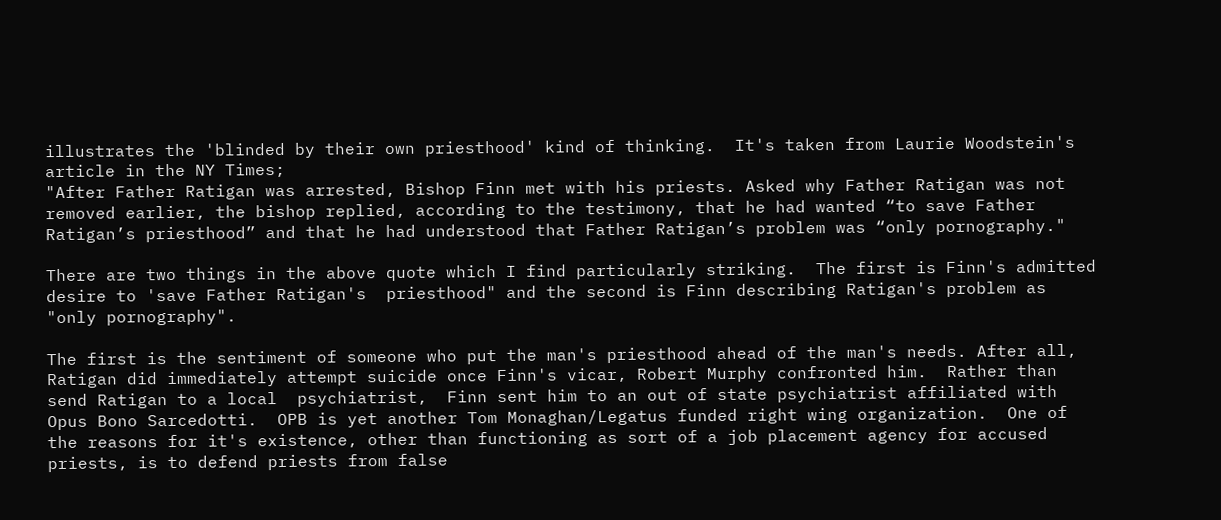illustrates the 'blinded by their own priesthood' kind of thinking.  It's taken from Laurie Woodstein's article in the NY Times;
"After Father Ratigan was arrested, Bishop Finn met with his priests. Asked why Father Ratigan was not removed earlier, the bishop replied, according to the testimony, that he had wanted “to save Father Ratigan’s priesthood” and that he had understood that Father Ratigan’s problem was “only pornography."

There are two things in the above quote which I find particularly striking.  The first is Finn's admitted desire to 'save Father Ratigan's  priesthood" and the second is Finn describing Ratigan's problem as "only pornography".

The first is the sentiment of someone who put the man's priesthood ahead of the man's needs. After all, Ratigan did immediately attempt suicide once Finn's vicar, Robert Murphy confronted him.  Rather than send Ratigan to a local  psychiatrist,  Finn sent him to an out of state psychiatrist affiliated with Opus Bono Sarcedotti.  OPB is yet another Tom Monaghan/Legatus funded right wing organization.  One of the reasons for it's existence, other than functioning as sort of a job placement agency for accused priests, is to defend priests from false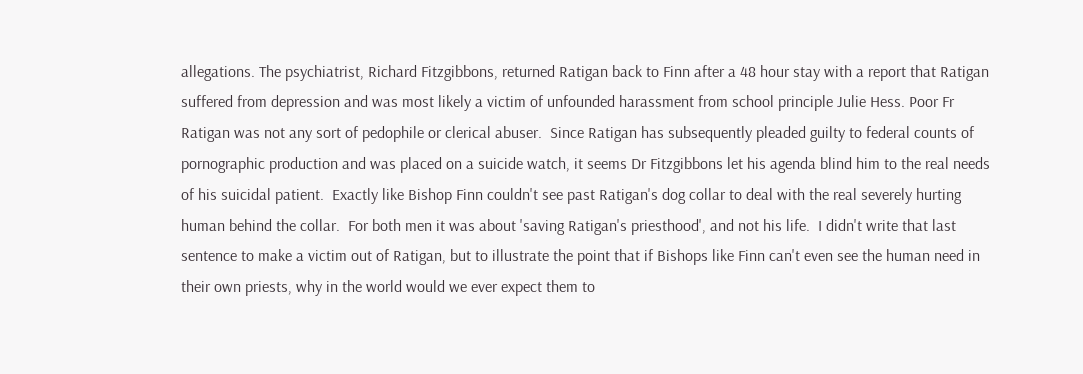allegations. The psychiatrist, Richard Fitzgibbons, returned Ratigan back to Finn after a 48 hour stay with a report that Ratigan suffered from depression and was most likely a victim of unfounded harassment from school principle Julie Hess. Poor Fr Ratigan was not any sort of pedophile or clerical abuser.  Since Ratigan has subsequently pleaded guilty to federal counts of pornographic production and was placed on a suicide watch, it seems Dr Fitzgibbons let his agenda blind him to the real needs of his suicidal patient.  Exactly like Bishop Finn couldn't see past Ratigan's dog collar to deal with the real severely hurting human behind the collar.  For both men it was about 'saving Ratigan's priesthood', and not his life.  I didn't write that last sentence to make a victim out of Ratigan, but to illustrate the point that if Bishops like Finn can't even see the human need in their own priests, why in the world would we ever expect them to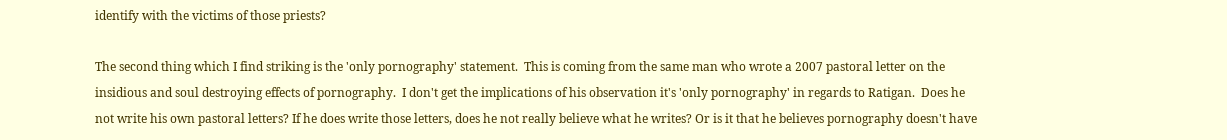identify with the victims of those priests?

The second thing which I find striking is the 'only pornography' statement.  This is coming from the same man who wrote a 2007 pastoral letter on the insidious and soul destroying effects of pornography.  I don't get the implications of his observation it's 'only pornography' in regards to Ratigan.  Does he not write his own pastoral letters? If he does write those letters, does he not really believe what he writes? Or is it that he believes pornography doesn't have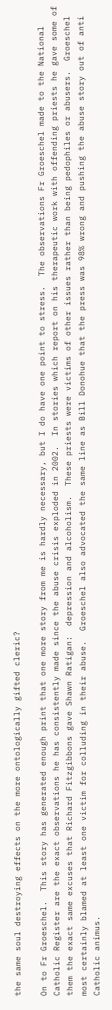the same soul destroying effects on the more ontologically gifted cleric?

On to Fr Groeschel.  This story has generated enough print that one more story from me is hardly necessary, but I do have one point to stress.  The observations Fr Groeschel made to the National Catholic Register are the exact observations he has consistently made since the abuse crisis exploded in 2002.  In stories which report on his therapeutic work with offending priests he gave some of them the exact same excuses that Richard Fitzgibbons gave Shawn Ratigan:  depression and alcoholism.  These priests were victims of other issues rather than being pedophiles or abusers.  Groeschel most certainly blamed at least one victim for colluding in their abuse.  Groeschel also advocated the same line as Bill Donohue that the press was 98% wrong and pushing the abuse story out of anti Catholic animus.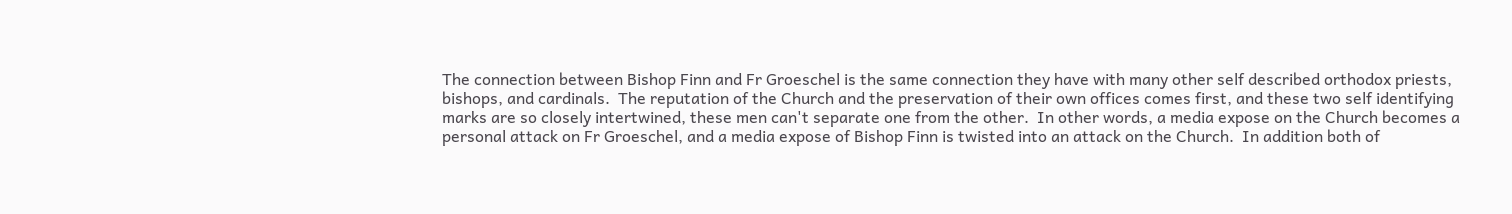The connection between Bishop Finn and Fr Groeschel is the same connection they have with many other self described orthodox priests, bishops, and cardinals.  The reputation of the Church and the preservation of their own offices comes first, and these two self identifying marks are so closely intertwined, these men can't separate one from the other.  In other words, a media expose on the Church becomes a personal attack on Fr Groeschel, and a media expose of Bishop Finn is twisted into an attack on the Church.  In addition both of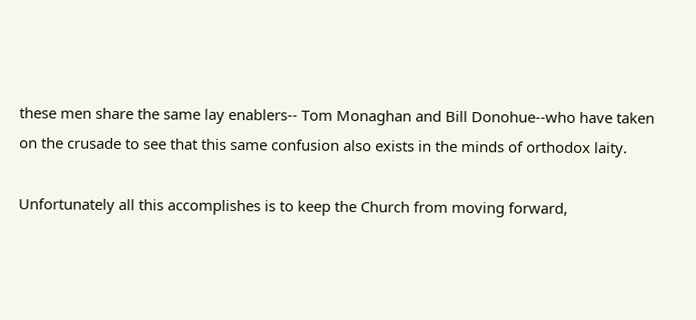these men share the same lay enablers-- Tom Monaghan and Bill Donohue--who have taken on the crusade to see that this same confusion also exists in the minds of orthodox laity.

Unfortunately all this accomplishes is to keep the Church from moving forward,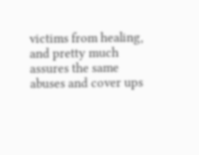victims from healing, and pretty much assures the same abuses and cover ups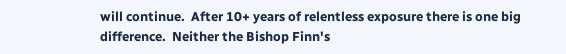will continue.  After 10+ years of relentless exposure there is one big difference.  Neither the Bishop Finn's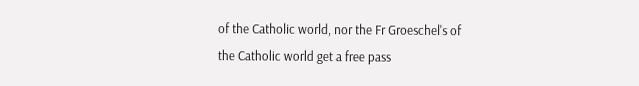of the Catholic world, nor the Fr Groeschel's of the Catholic world get a free pass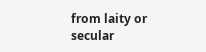from laity or secular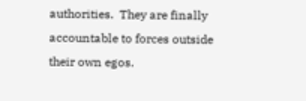authorities.  They are finally accountable to forces outside their own egos.